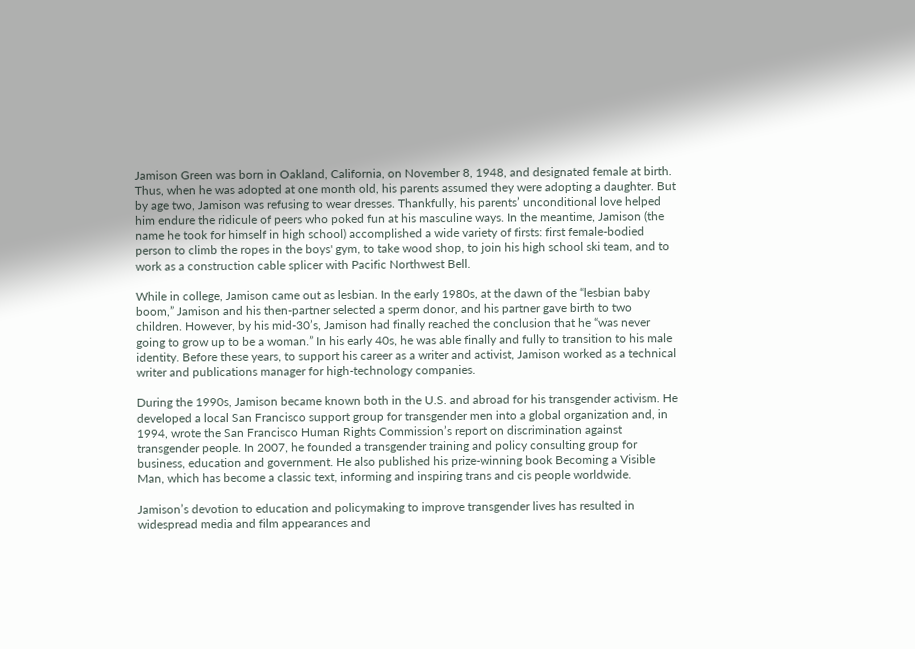Jamison Green was born in Oakland, California, on November 8, 1948, and designated female at birth. Thus, when he was adopted at one month old, his parents assumed they were adopting a daughter. But by age two, Jamison was refusing to wear dresses. Thankfully, his parents’ unconditional love helped him endure the ridicule of peers who poked fun at his masculine ways. In the meantime, Jamison (the name he took for himself in high school) accomplished a wide variety of firsts: first female-bodied person to climb the ropes in the boys' gym, to take wood shop, to join his high school ski team, and to work as a construction cable splicer with Pacific Northwest Bell.

While in college, Jamison came out as lesbian. In the early 1980s, at the dawn of the “lesbian baby boom,” Jamison and his then-partner selected a sperm donor, and his partner gave birth to two children. However, by his mid-30’s, Jamison had finally reached the conclusion that he “was never going to grow up to be a woman.” In his early 40s, he was able finally and fully to transition to his male identity. Before these years, to support his career as a writer and activist, Jamison worked as a technical writer and publications manager for high-technology companies.

During the 1990s, Jamison became known both in the U.S. and abroad for his transgender activism. He developed a local San Francisco support group for transgender men into a global organization and, in 1994, wrote the San Francisco Human Rights Commission’s report on discrimination against transgender people. In 2007, he founded a transgender training and policy consulting group for business, education and government. He also published his prize-winning book Becoming a Visible Man, which has become a classic text, informing and inspiring trans and cis people worldwide.

Jamison’s devotion to education and policymaking to improve transgender lives has resulted in widespread media and film appearances and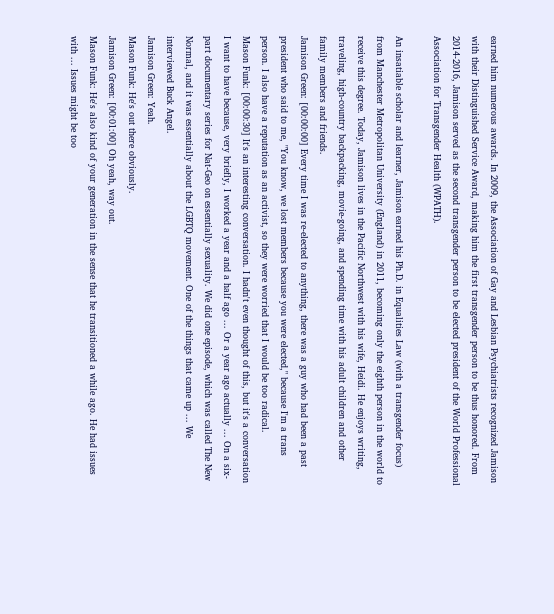earned him numerous awards. In 2009, the Association of Gay and Lesbian Psychiatrists recognized Jamison with their Distinguished Service Award, making him the first transgender person to be thus honored. From 2014-2016, Jamison served as the second transgender person to be elected president of the World Professional Association for Transgender Health (WPATH).

An insatiable scholar and learner, Jamison earned his Ph.D. in Equalities Law (with a transgender focus) from Manchester Metropolitan University (England) in 2011, becoming only the eighth person in the world to receive this degree. Today, Jamison lives in the Pacific Northwest with his wife, Heidi. He enjoys writing, traveling, high-country backpacking, movie-going, and spending time with his adult children and other family members and friends.
Jamison Green: [00:00:00] Every time I was re-elected to anything, there was a guy who had been a past president who said to me, "You know, we lost members because you were elected," because I'm a trans person. I also have a reputation as an activist, so they were worried that I would be too radical.
Mason Funk: [00:00:30] It's an interesting conversation. I hadn't even thought of this, but it's a conversation I want to have because, very briefly, I worked a year and a half ago ... Or a year ago actually ... On a six-part documentary series for Nat-Geo on essentially sexuality. We did one episode, which was called The New Normal, and it was essentially about the LGBTQ movement. One of the things that came up ... We interviewed Buck Angel.
Jamison Green: Yeah.
Mason Funk: He's out there obviously.
Jamison Green: [00:01:00] Oh yeah, way out.
Mason Funk: He's also kind of your generation in the sense that he transitioned a while ago. He had issues with ... Issues might be too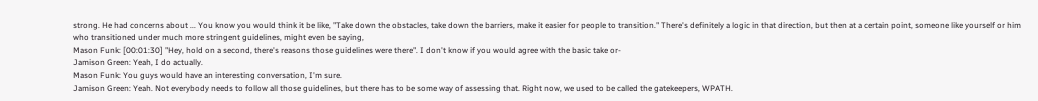strong. He had concerns about ... You know you would think it be like, "Take down the obstacles, take down the barriers, make it easier for people to transition." There's definitely a logic in that direction, but then at a certain point, someone like yourself or him who transitioned under much more stringent guidelines, might even be saying,
Mason Funk: [00:01:30] "Hey, hold on a second, there's reasons those guidelines were there". I don't know if you would agree with the basic take or-
Jamison Green: Yeah, I do actually.
Mason Funk: You guys would have an interesting conversation, I'm sure.
Jamison Green: Yeah. Not everybody needs to follow all those guidelines, but there has to be some way of assessing that. Right now, we used to be called the gatekeepers, WPATH.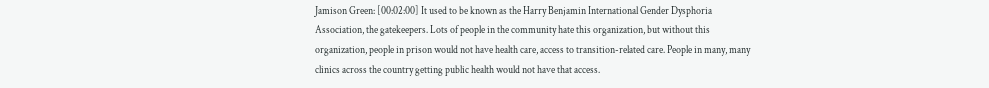Jamison Green: [00:02:00] It used to be known as the Harry Benjamin International Gender Dysphoria Association, the gatekeepers. Lots of people in the community hate this organization, but without this organization, people in prison would not have health care, access to transition-related care. People in many, many clinics across the country getting public health would not have that access.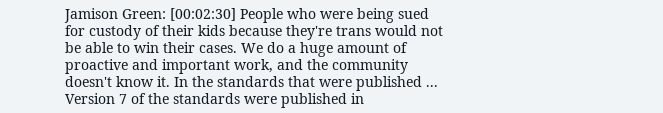Jamison Green: [00:02:30] People who were being sued for custody of their kids because they're trans would not be able to win their cases. We do a huge amount of proactive and important work, and the community doesn't know it. In the standards that were published ... Version 7 of the standards were published in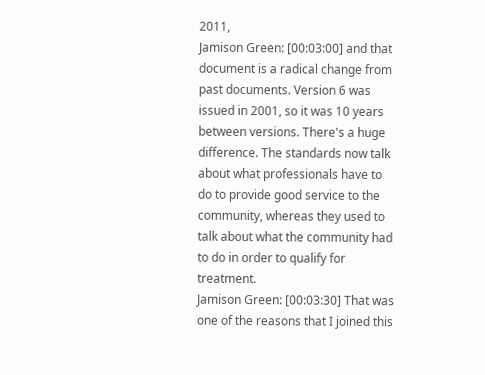2011,
Jamison Green: [00:03:00] and that document is a radical change from past documents. Version 6 was issued in 2001, so it was 10 years between versions. There's a huge difference. The standards now talk about what professionals have to do to provide good service to the community, whereas they used to talk about what the community had to do in order to qualify for treatment.
Jamison Green: [00:03:30] That was one of the reasons that I joined this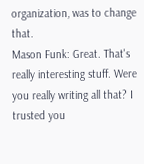organization, was to change that.
Mason Funk: Great. That's really interesting stuff. Were you really writing all that? I trusted you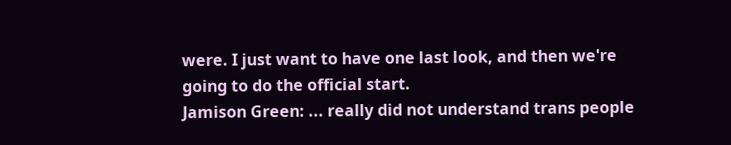were. I just want to have one last look, and then we're going to do the official start.
Jamison Green: ... really did not understand trans people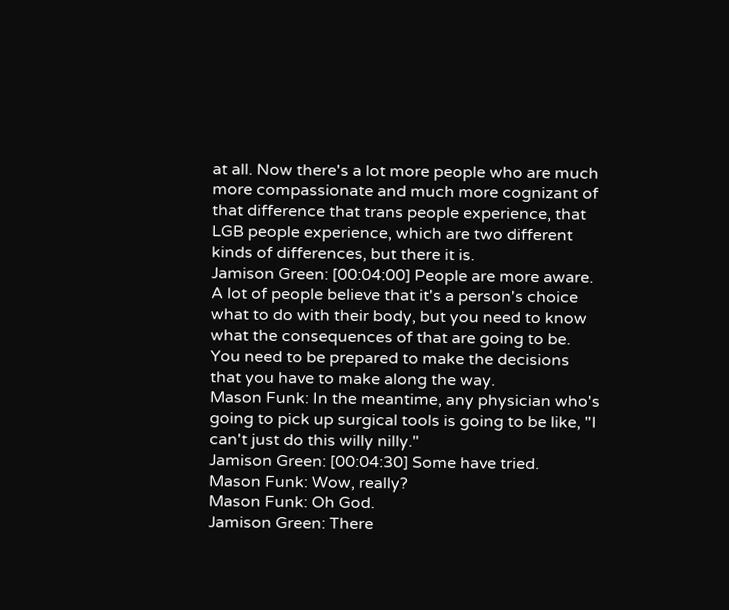at all. Now there's a lot more people who are much more compassionate and much more cognizant of that difference that trans people experience, that LGB people experience, which are two different kinds of differences, but there it is.
Jamison Green: [00:04:00] People are more aware. A lot of people believe that it's a person's choice what to do with their body, but you need to know what the consequences of that are going to be. You need to be prepared to make the decisions that you have to make along the way.
Mason Funk: In the meantime, any physician who's going to pick up surgical tools is going to be like, "I can't just do this willy nilly."
Jamison Green: [00:04:30] Some have tried.
Mason Funk: Wow, really?
Mason Funk: Oh God.
Jamison Green: There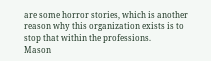are some horror stories, which is another reason why this organization exists is to stop that within the professions.
Mason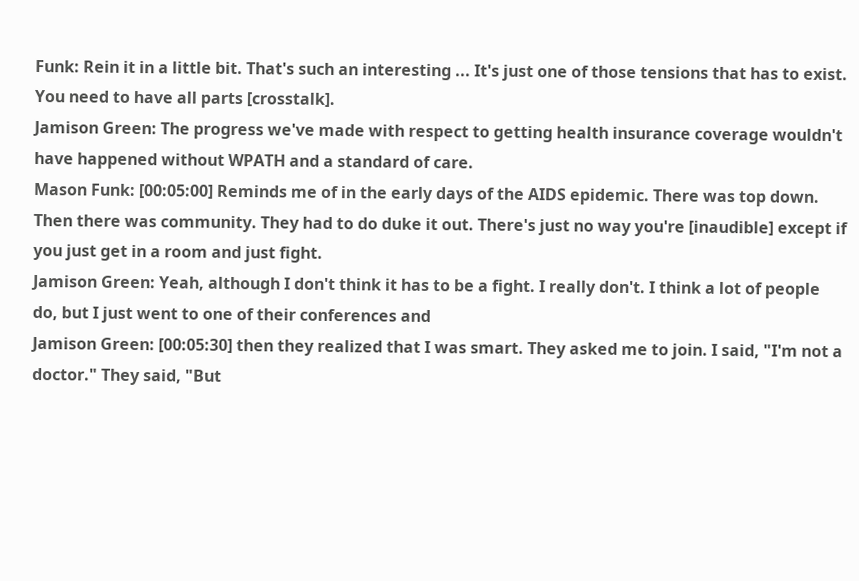Funk: Rein it in a little bit. That's such an interesting ... It's just one of those tensions that has to exist. You need to have all parts [crosstalk].
Jamison Green: The progress we've made with respect to getting health insurance coverage wouldn't have happened without WPATH and a standard of care.
Mason Funk: [00:05:00] Reminds me of in the early days of the AIDS epidemic. There was top down. Then there was community. They had to do duke it out. There's just no way you're [inaudible] except if you just get in a room and just fight.
Jamison Green: Yeah, although I don't think it has to be a fight. I really don't. I think a lot of people do, but I just went to one of their conferences and
Jamison Green: [00:05:30] then they realized that I was smart. They asked me to join. I said, "I'm not a doctor." They said, "But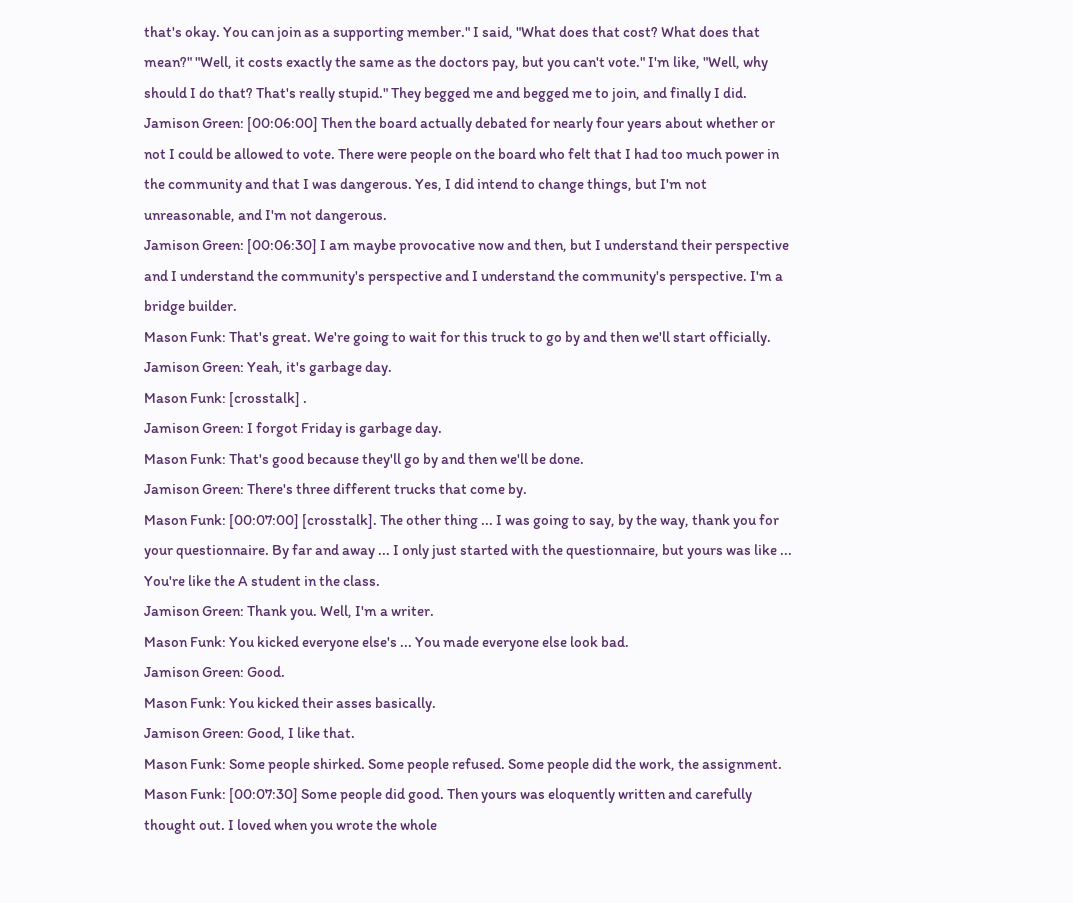that's okay. You can join as a supporting member." I said, "What does that cost? What does that mean?" "Well, it costs exactly the same as the doctors pay, but you can't vote." I'm like, "Well, why should I do that? That's really stupid." They begged me and begged me to join, and finally I did.
Jamison Green: [00:06:00] Then the board actually debated for nearly four years about whether or not I could be allowed to vote. There were people on the board who felt that I had too much power in the community and that I was dangerous. Yes, I did intend to change things, but I'm not unreasonable, and I'm not dangerous.
Jamison Green: [00:06:30] I am maybe provocative now and then, but I understand their perspective and I understand the community's perspective and I understand the community's perspective. I'm a bridge builder.
Mason Funk: That's great. We're going to wait for this truck to go by and then we'll start officially.
Jamison Green: Yeah, it's garbage day.
Mason Funk: [crosstalk] .
Jamison Green: I forgot Friday is garbage day.
Mason Funk: That's good because they'll go by and then we'll be done.
Jamison Green: There's three different trucks that come by.
Mason Funk: [00:07:00] [crosstalk]. The other thing ... I was going to say, by the way, thank you for your questionnaire. By far and away ... I only just started with the questionnaire, but yours was like ... You're like the A student in the class.
Jamison Green: Thank you. Well, I'm a writer.
Mason Funk: You kicked everyone else's ... You made everyone else look bad.
Jamison Green: Good.
Mason Funk: You kicked their asses basically.
Jamison Green: Good, I like that.
Mason Funk: Some people shirked. Some people refused. Some people did the work, the assignment.
Mason Funk: [00:07:30] Some people did good. Then yours was eloquently written and carefully thought out. I loved when you wrote the whole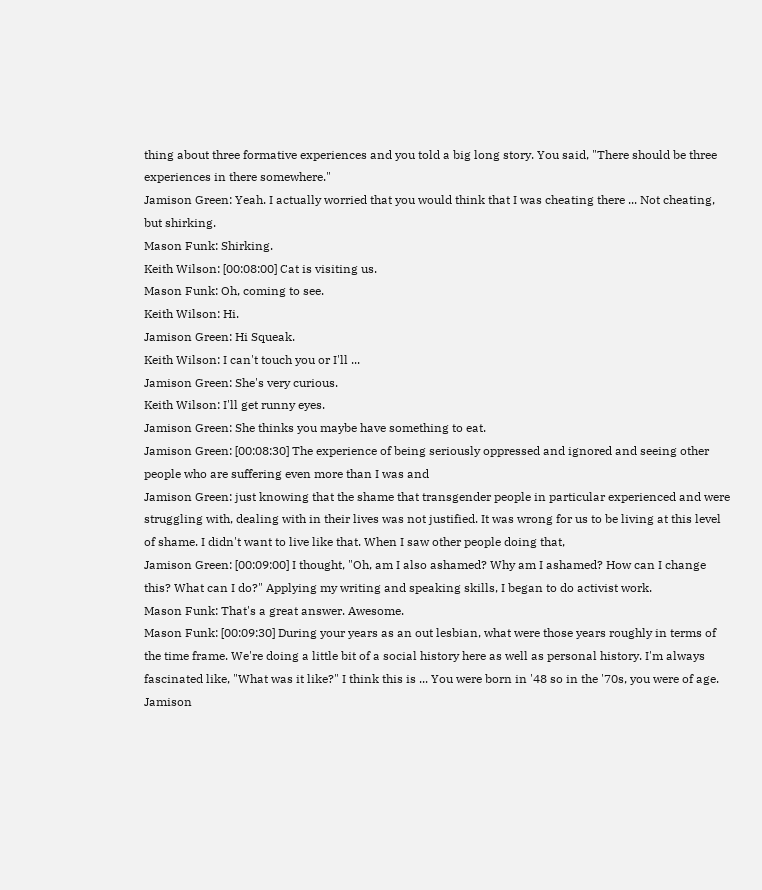thing about three formative experiences and you told a big long story. You said, "There should be three experiences in there somewhere."
Jamison Green: Yeah. I actually worried that you would think that I was cheating there ... Not cheating, but shirking.
Mason Funk: Shirking.
Keith Wilson: [00:08:00] Cat is visiting us.
Mason Funk: Oh, coming to see.
Keith Wilson: Hi.
Jamison Green: Hi Squeak.
Keith Wilson: I can't touch you or I'll ...
Jamison Green: She's very curious.
Keith Wilson: I'll get runny eyes.
Jamison Green: She thinks you maybe have something to eat.
Jamison Green: [00:08:30] The experience of being seriously oppressed and ignored and seeing other people who are suffering even more than I was and
Jamison Green: just knowing that the shame that transgender people in particular experienced and were struggling with, dealing with in their lives was not justified. It was wrong for us to be living at this level of shame. I didn't want to live like that. When I saw other people doing that,
Jamison Green: [00:09:00] I thought, "Oh, am I also ashamed? Why am I ashamed? How can I change this? What can I do?" Applying my writing and speaking skills, I began to do activist work.
Mason Funk: That's a great answer. Awesome.
Mason Funk: [00:09:30] During your years as an out lesbian, what were those years roughly in terms of the time frame. We're doing a little bit of a social history here as well as personal history. I'm always fascinated like, "What was it like?" I think this is ... You were born in '48 so in the '70s, you were of age.
Jamison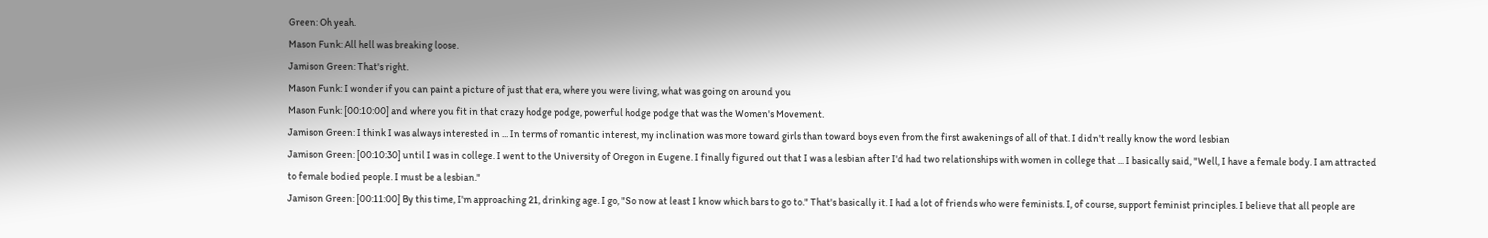Green: Oh yeah.
Mason Funk: All hell was breaking loose.
Jamison Green: That's right.
Mason Funk: I wonder if you can paint a picture of just that era, where you were living, what was going on around you
Mason Funk: [00:10:00] and where you fit in that crazy hodge podge, powerful hodge podge that was the Women's Movement.
Jamison Green: I think I was always interested in ... In terms of romantic interest, my inclination was more toward girls than toward boys even from the first awakenings of all of that. I didn't really know the word lesbian
Jamison Green: [00:10:30] until I was in college. I went to the University of Oregon in Eugene. I finally figured out that I was a lesbian after I'd had two relationships with women in college that ... I basically said, "Well, I have a female body. I am attracted to female bodied people. I must be a lesbian."
Jamison Green: [00:11:00] By this time, I'm approaching 21, drinking age. I go, "So now at least I know which bars to go to." That's basically it. I had a lot of friends who were feminists. I, of course, support feminist principles. I believe that all people are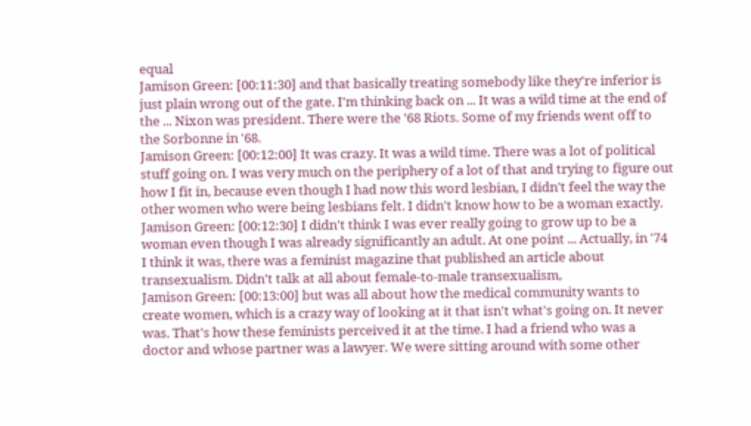equal
Jamison Green: [00:11:30] and that basically treating somebody like they're inferior is just plain wrong out of the gate. I'm thinking back on ... It was a wild time at the end of the ... Nixon was president. There were the '68 Riots. Some of my friends went off to the Sorbonne in '68.
Jamison Green: [00:12:00] It was crazy. It was a wild time. There was a lot of political stuff going on. I was very much on the periphery of a lot of that and trying to figure out how I fit in, because even though I had now this word lesbian, I didn't feel the way the other women who were being lesbians felt. I didn't know how to be a woman exactly.
Jamison Green: [00:12:30] I didn't think I was ever really going to grow up to be a woman even though I was already significantly an adult. At one point ... Actually, in '74 I think it was, there was a feminist magazine that published an article about transexualism. Didn't talk at all about female-to-male transexualism,
Jamison Green: [00:13:00] but was all about how the medical community wants to create women, which is a crazy way of looking at it that isn't what's going on. It never was. That's how these feminists perceived it at the time. I had a friend who was a doctor and whose partner was a lawyer. We were sitting around with some other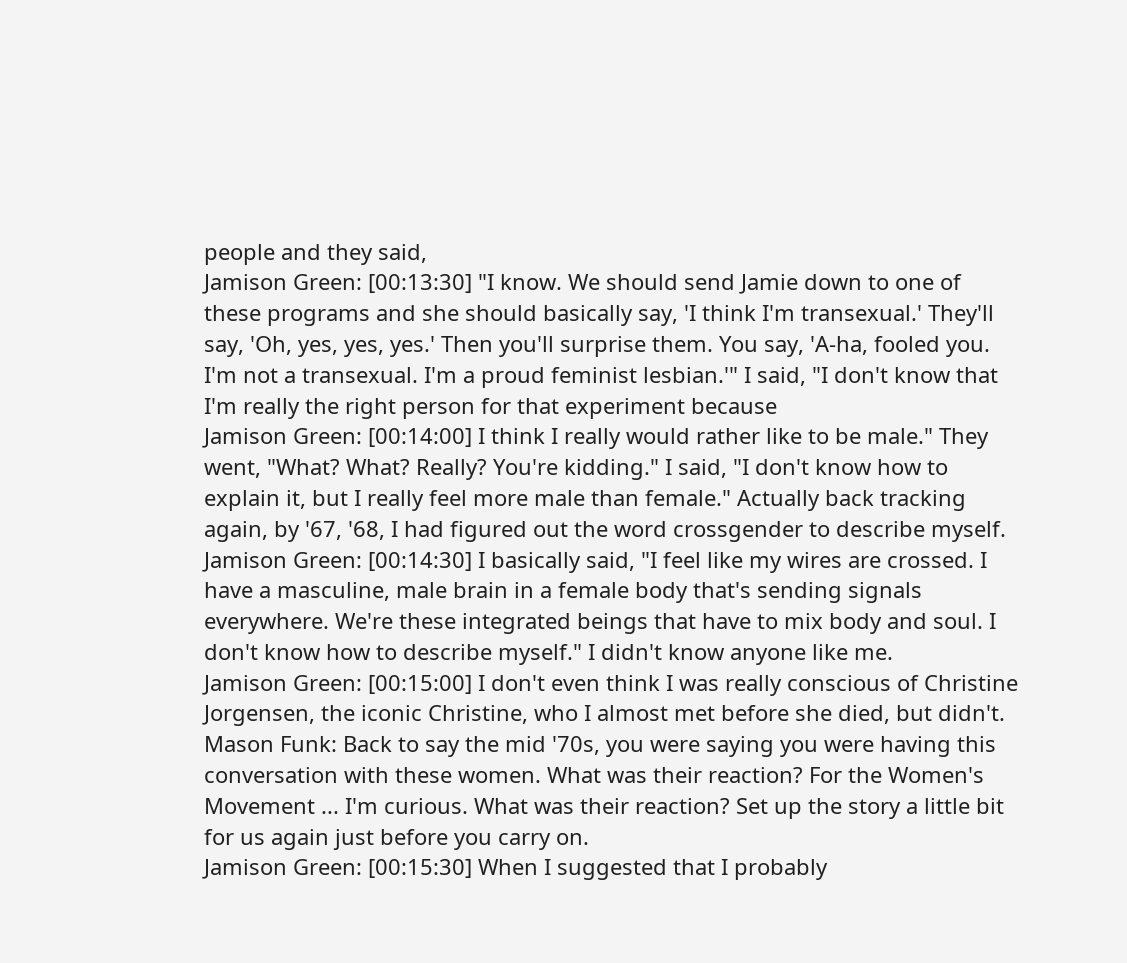people and they said,
Jamison Green: [00:13:30] "I know. We should send Jamie down to one of these programs and she should basically say, 'I think I'm transexual.' They'll say, 'Oh, yes, yes, yes.' Then you'll surprise them. You say, 'A-ha, fooled you. I'm not a transexual. I'm a proud feminist lesbian.'" I said, "I don't know that I'm really the right person for that experiment because
Jamison Green: [00:14:00] I think I really would rather like to be male." They went, "What? What? Really? You're kidding." I said, "I don't know how to explain it, but I really feel more male than female." Actually back tracking again, by '67, '68, I had figured out the word crossgender to describe myself.
Jamison Green: [00:14:30] I basically said, "I feel like my wires are crossed. I have a masculine, male brain in a female body that's sending signals everywhere. We're these integrated beings that have to mix body and soul. I don't know how to describe myself." I didn't know anyone like me.
Jamison Green: [00:15:00] I don't even think I was really conscious of Christine Jorgensen, the iconic Christine, who I almost met before she died, but didn't.
Mason Funk: Back to say the mid '70s, you were saying you were having this conversation with these women. What was their reaction? For the Women's Movement ... I'm curious. What was their reaction? Set up the story a little bit for us again just before you carry on.
Jamison Green: [00:15:30] When I suggested that I probably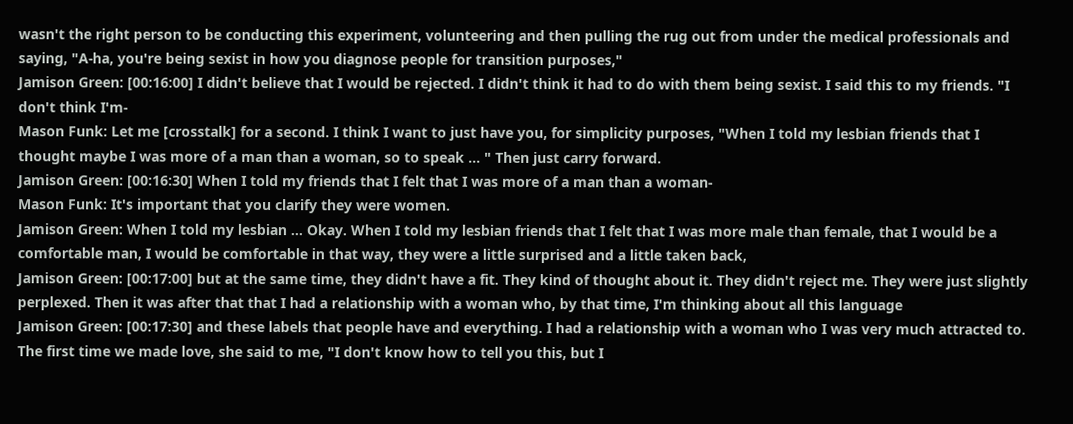wasn't the right person to be conducting this experiment, volunteering and then pulling the rug out from under the medical professionals and saying, "A-ha, you're being sexist in how you diagnose people for transition purposes,"
Jamison Green: [00:16:00] I didn't believe that I would be rejected. I didn't think it had to do with them being sexist. I said this to my friends. "I don't think I'm-
Mason Funk: Let me [crosstalk] for a second. I think I want to just have you, for simplicity purposes, "When I told my lesbian friends that I thought maybe I was more of a man than a woman, so to speak ... " Then just carry forward.
Jamison Green: [00:16:30] When I told my friends that I felt that I was more of a man than a woman-
Mason Funk: It's important that you clarify they were women.
Jamison Green: When I told my lesbian ... Okay. When I told my lesbian friends that I felt that I was more male than female, that I would be a comfortable man, I would be comfortable in that way, they were a little surprised and a little taken back,
Jamison Green: [00:17:00] but at the same time, they didn't have a fit. They kind of thought about it. They didn't reject me. They were just slightly perplexed. Then it was after that that I had a relationship with a woman who, by that time, I'm thinking about all this language
Jamison Green: [00:17:30] and these labels that people have and everything. I had a relationship with a woman who I was very much attracted to. The first time we made love, she said to me, "I don't know how to tell you this, but I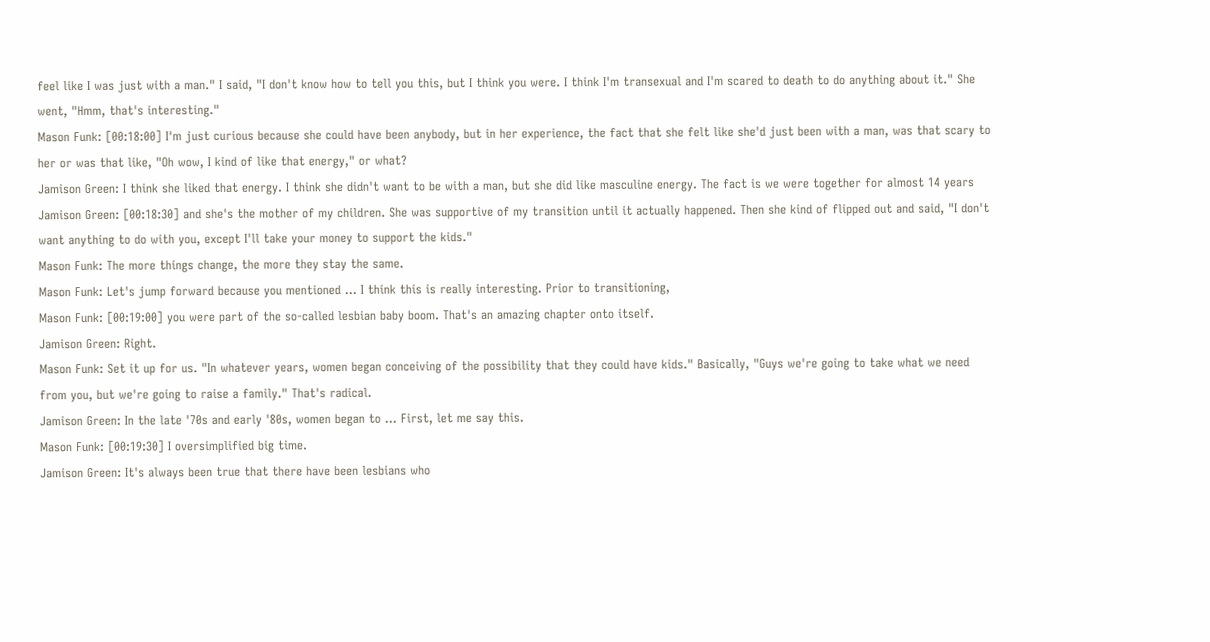feel like I was just with a man." I said, "I don't know how to tell you this, but I think you were. I think I'm transexual and I'm scared to death to do anything about it." She went, "Hmm, that's interesting."
Mason Funk: [00:18:00] I'm just curious because she could have been anybody, but in her experience, the fact that she felt like she'd just been with a man, was that scary to her or was that like, "Oh wow, I kind of like that energy," or what?
Jamison Green: I think she liked that energy. I think she didn't want to be with a man, but she did like masculine energy. The fact is we were together for almost 14 years
Jamison Green: [00:18:30] and she's the mother of my children. She was supportive of my transition until it actually happened. Then she kind of flipped out and said, "I don't want anything to do with you, except I'll take your money to support the kids."
Mason Funk: The more things change, the more they stay the same.
Mason Funk: Let's jump forward because you mentioned ... I think this is really interesting. Prior to transitioning,
Mason Funk: [00:19:00] you were part of the so-called lesbian baby boom. That's an amazing chapter onto itself.
Jamison Green: Right.
Mason Funk: Set it up for us. "In whatever years, women began conceiving of the possibility that they could have kids." Basically, "Guys we're going to take what we need from you, but we're going to raise a family." That's radical.
Jamison Green: In the late '70s and early '80s, women began to ... First, let me say this.
Mason Funk: [00:19:30] I oversimplified big time.
Jamison Green: It's always been true that there have been lesbians who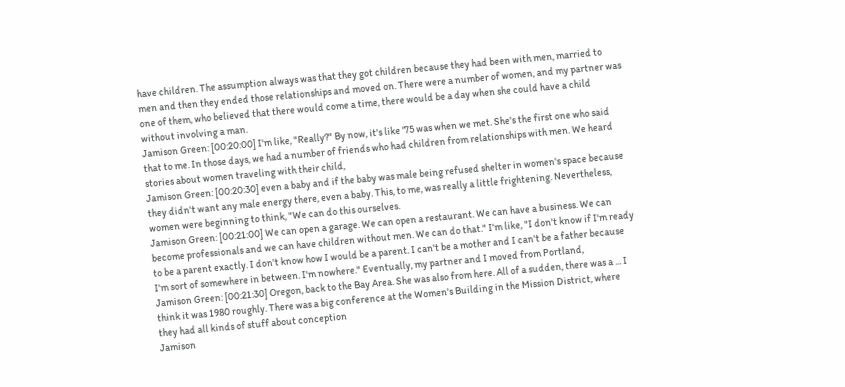have children. The assumption always was that they got children because they had been with men, married to men and then they ended those relationships and moved on. There were a number of women, and my partner was one of them, who believed that there would come a time, there would be a day when she could have a child without involving a man.
Jamison Green: [00:20:00] I'm like, "Really?" By now, it's like '75 was when we met. She's the first one who said that to me. In those days, we had a number of friends who had children from relationships with men. We heard stories about women traveling with their child,
Jamison Green: [00:20:30] even a baby and if the baby was male being refused shelter in women's space because they didn't want any male energy there, even a baby. This, to me, was really a little frightening. Nevertheless, women were beginning to think, "We can do this ourselves.
Jamison Green: [00:21:00] We can open a garage. We can open a restaurant. We can have a business. We can become professionals and we can have children without men. We can do that." I'm like, "I don't know if I'm ready to be a parent exactly. I don't know how I would be a parent. I can't be a mother and I can't be a father because I'm sort of somewhere in between. I'm nowhere." Eventually, my partner and I moved from Portland,
Jamison Green: [00:21:30] Oregon, back to the Bay Area. She was also from here. All of a sudden, there was a ... I think it was 1980 roughly. There was a big conference at the Women's Building in the Mission District, where they had all kinds of stuff about conception
Jamison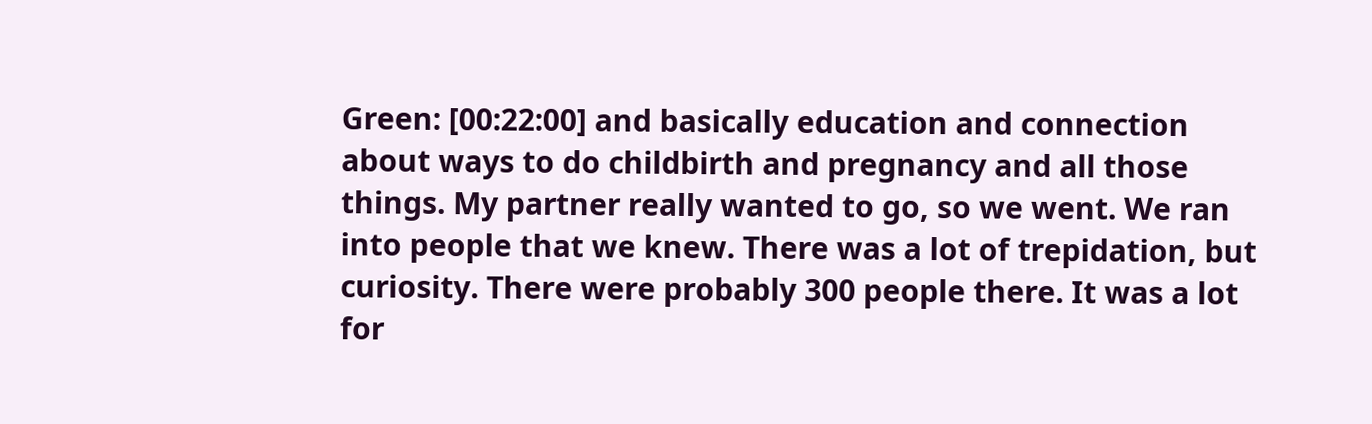Green: [00:22:00] and basically education and connection about ways to do childbirth and pregnancy and all those things. My partner really wanted to go, so we went. We ran into people that we knew. There was a lot of trepidation, but curiosity. There were probably 300 people there. It was a lot for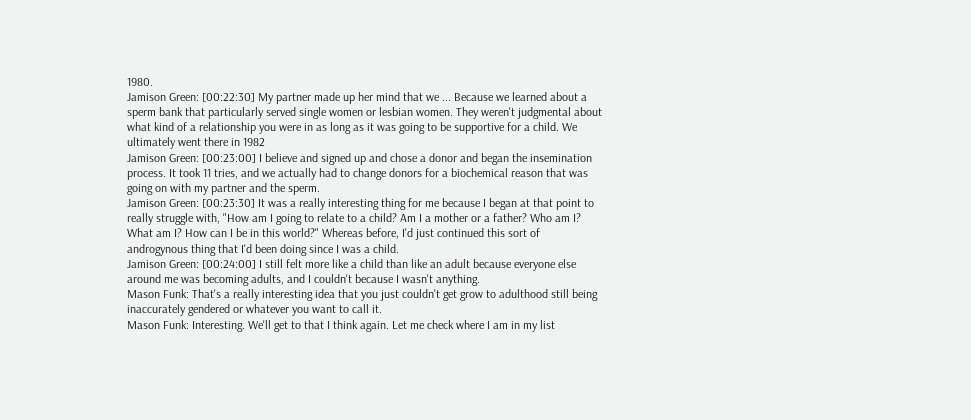1980.
Jamison Green: [00:22:30] My partner made up her mind that we ... Because we learned about a sperm bank that particularly served single women or lesbian women. They weren't judgmental about what kind of a relationship you were in as long as it was going to be supportive for a child. We ultimately went there in 1982
Jamison Green: [00:23:00] I believe and signed up and chose a donor and began the insemination process. It took 11 tries, and we actually had to change donors for a biochemical reason that was going on with my partner and the sperm.
Jamison Green: [00:23:30] It was a really interesting thing for me because I began at that point to really struggle with, "How am I going to relate to a child? Am I a mother or a father? Who am I? What am I? How can I be in this world?" Whereas before, I'd just continued this sort of androgynous thing that I'd been doing since I was a child.
Jamison Green: [00:24:00] I still felt more like a child than like an adult because everyone else around me was becoming adults, and I couldn't because I wasn't anything.
Mason Funk: That's a really interesting idea that you just couldn't get grow to adulthood still being inaccurately gendered or whatever you want to call it.
Mason Funk: Interesting. We'll get to that I think again. Let me check where I am in my list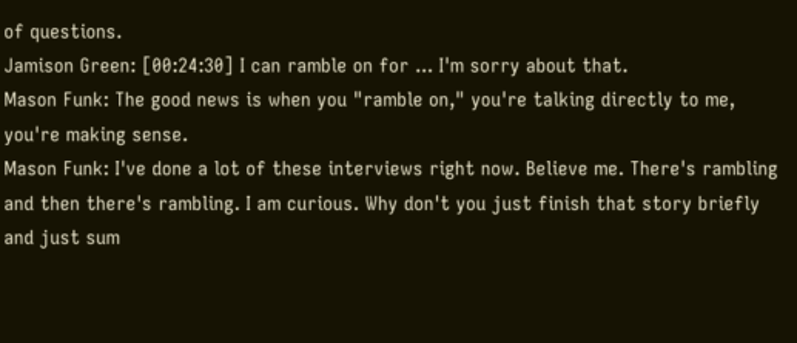of questions.
Jamison Green: [00:24:30] I can ramble on for ... I'm sorry about that.
Mason Funk: The good news is when you "ramble on," you're talking directly to me, you're making sense.
Mason Funk: I've done a lot of these interviews right now. Believe me. There's rambling and then there's rambling. I am curious. Why don't you just finish that story briefly and just sum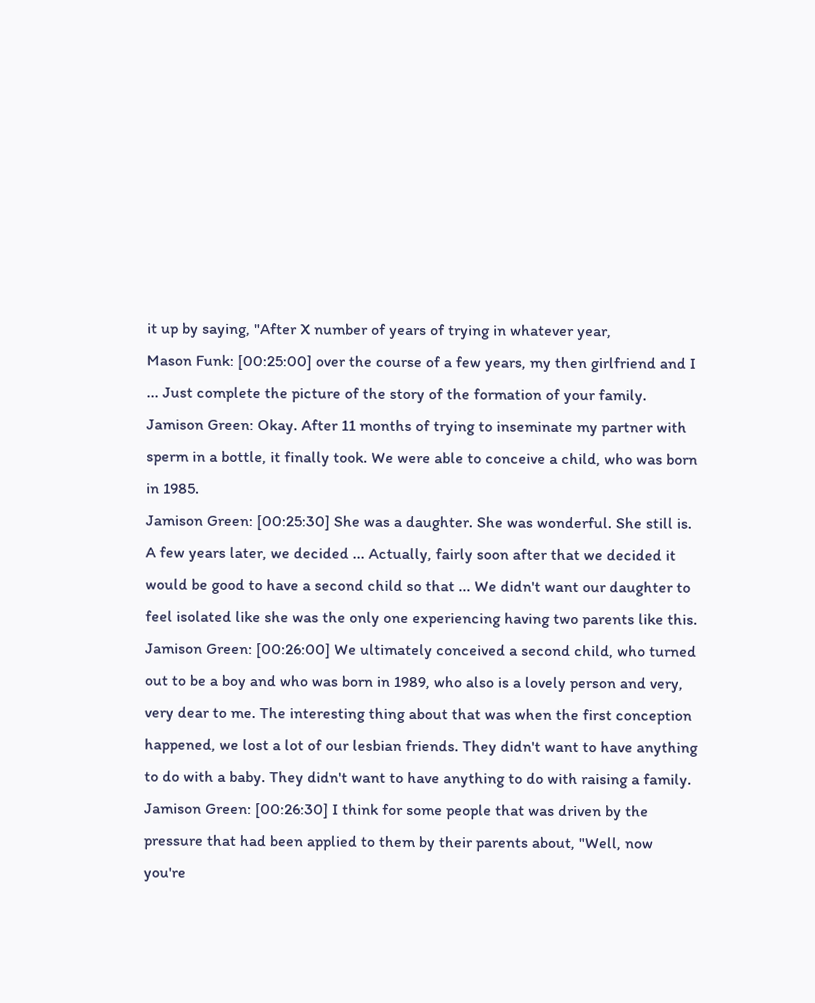it up by saying, "After X number of years of trying in whatever year,
Mason Funk: [00:25:00] over the course of a few years, my then girlfriend and I ... Just complete the picture of the story of the formation of your family.
Jamison Green: Okay. After 11 months of trying to inseminate my partner with sperm in a bottle, it finally took. We were able to conceive a child, who was born in 1985.
Jamison Green: [00:25:30] She was a daughter. She was wonderful. She still is. A few years later, we decided ... Actually, fairly soon after that we decided it would be good to have a second child so that ... We didn't want our daughter to feel isolated like she was the only one experiencing having two parents like this.
Jamison Green: [00:26:00] We ultimately conceived a second child, who turned out to be a boy and who was born in 1989, who also is a lovely person and very, very dear to me. The interesting thing about that was when the first conception happened, we lost a lot of our lesbian friends. They didn't want to have anything to do with a baby. They didn't want to have anything to do with raising a family.
Jamison Green: [00:26:30] I think for some people that was driven by the pressure that had been applied to them by their parents about, "Well, now you're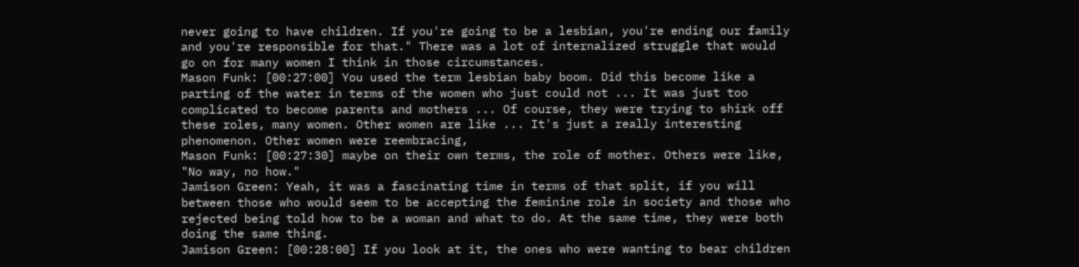never going to have children. If you're going to be a lesbian, you're ending our family and you're responsible for that." There was a lot of internalized struggle that would go on for many women I think in those circumstances.
Mason Funk: [00:27:00] You used the term lesbian baby boom. Did this become like a parting of the water in terms of the women who just could not ... It was just too complicated to become parents and mothers ... Of course, they were trying to shirk off these roles, many women. Other women are like ... It's just a really interesting phenomenon. Other women were reembracing,
Mason Funk: [00:27:30] maybe on their own terms, the role of mother. Others were like, "No way, no how."
Jamison Green: Yeah, it was a fascinating time in terms of that split, if you will between those who would seem to be accepting the feminine role in society and those who rejected being told how to be a woman and what to do. At the same time, they were both doing the same thing.
Jamison Green: [00:28:00] If you look at it, the ones who were wanting to bear children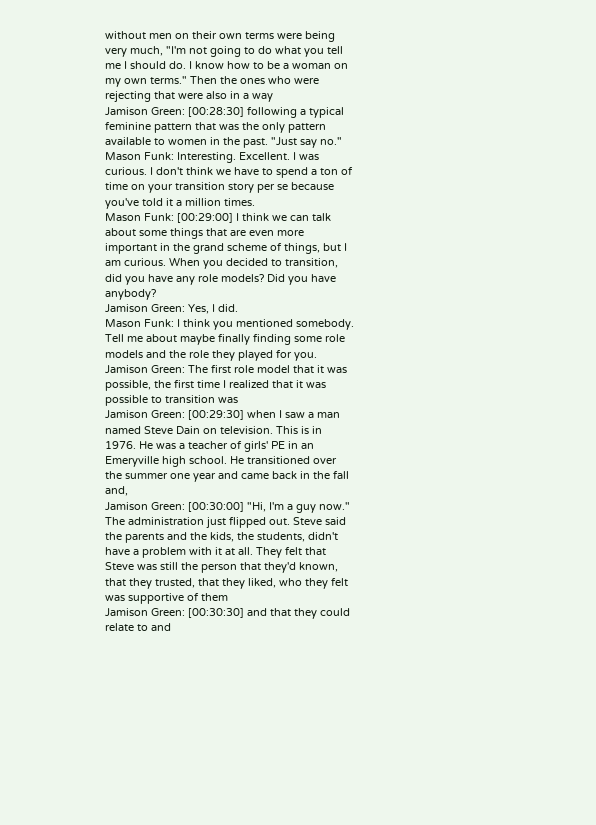without men on their own terms were being very much, "I'm not going to do what you tell me I should do. I know how to be a woman on my own terms." Then the ones who were rejecting that were also in a way
Jamison Green: [00:28:30] following a typical feminine pattern that was the only pattern available to women in the past. "Just say no."
Mason Funk: Interesting. Excellent. I was curious. I don't think we have to spend a ton of time on your transition story per se because you've told it a million times.
Mason Funk: [00:29:00] I think we can talk about some things that are even more important in the grand scheme of things, but I am curious. When you decided to transition, did you have any role models? Did you have anybody?
Jamison Green: Yes, I did.
Mason Funk: I think you mentioned somebody. Tell me about maybe finally finding some role models and the role they played for you.
Jamison Green: The first role model that it was possible, the first time I realized that it was possible to transition was
Jamison Green: [00:29:30] when I saw a man named Steve Dain on television. This is in 1976. He was a teacher of girls' PE in an Emeryville high school. He transitioned over the summer one year and came back in the fall and,
Jamison Green: [00:30:00] "Hi, I'm a guy now." The administration just flipped out. Steve said the parents and the kids, the students, didn't have a problem with it at all. They felt that Steve was still the person that they'd known, that they trusted, that they liked, who they felt was supportive of them
Jamison Green: [00:30:30] and that they could relate to and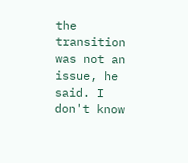the transition was not an issue, he said. I don't know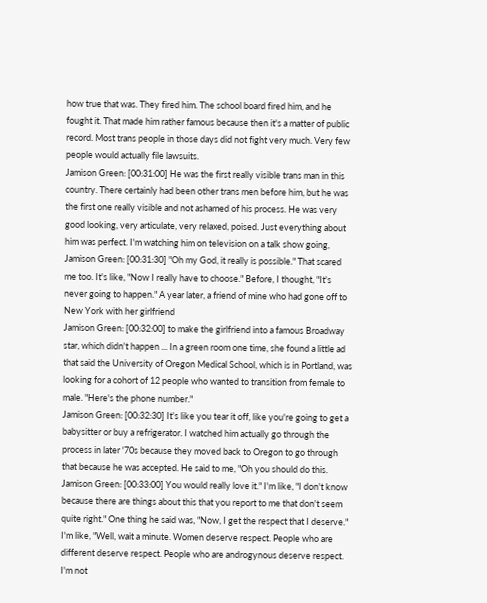how true that was. They fired him. The school board fired him, and he fought it. That made him rather famous because then it's a matter of public record. Most trans people in those days did not fight very much. Very few people would actually file lawsuits.
Jamison Green: [00:31:00] He was the first really visible trans man in this country. There certainly had been other trans men before him, but he was the first one really visible and not ashamed of his process. He was very good looking, very articulate, very relaxed, poised. Just everything about him was perfect. I'm watching him on television on a talk show going,
Jamison Green: [00:31:30] "Oh my God, it really is possible." That scared me too. It's like, "Now I really have to choose." Before, I thought, "It's never going to happen." A year later, a friend of mine who had gone off to New York with her girlfriend
Jamison Green: [00:32:00] to make the girlfriend into a famous Broadway star, which didn't happen ... In a green room one time, she found a little ad that said the University of Oregon Medical School, which is in Portland, was looking for a cohort of 12 people who wanted to transition from female to male. "Here's the phone number."
Jamison Green: [00:32:30] It's like you tear it off, like you're going to get a babysitter or buy a refrigerator. I watched him actually go through the process in later '70s because they moved back to Oregon to go through that because he was accepted. He said to me, "Oh you should do this.
Jamison Green: [00:33:00] You would really love it." I'm like, "I don't know because there are things about this that you report to me that don't seem quite right." One thing he said was, "Now, I get the respect that I deserve." I'm like, "Well, wait a minute. Women deserve respect. People who are different deserve respect. People who are androgynous deserve respect. I'm not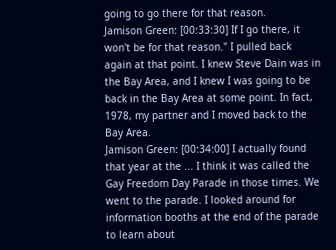going to go there for that reason.
Jamison Green: [00:33:30] If I go there, it won't be for that reason." I pulled back again at that point. I knew Steve Dain was in the Bay Area, and I knew I was going to be back in the Bay Area at some point. In fact, 1978, my partner and I moved back to the Bay Area.
Jamison Green: [00:34:00] I actually found that year at the ... I think it was called the Gay Freedom Day Parade in those times. We went to the parade. I looked around for information booths at the end of the parade to learn about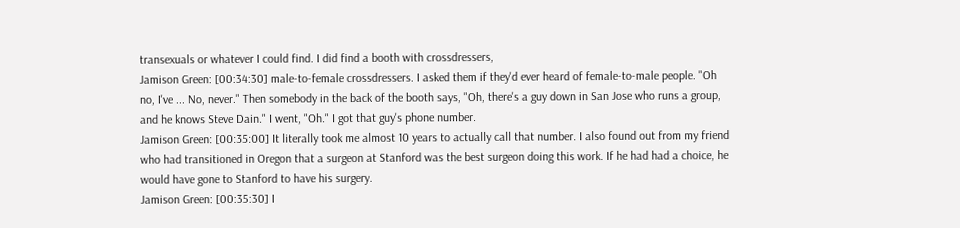transexuals or whatever I could find. I did find a booth with crossdressers,
Jamison Green: [00:34:30] male-to-female crossdressers. I asked them if they'd ever heard of female-to-male people. "Oh no, I've ... No, never." Then somebody in the back of the booth says, "Oh, there's a guy down in San Jose who runs a group, and he knows Steve Dain." I went, "Oh." I got that guy's phone number.
Jamison Green: [00:35:00] It literally took me almost 10 years to actually call that number. I also found out from my friend who had transitioned in Oregon that a surgeon at Stanford was the best surgeon doing this work. If he had had a choice, he would have gone to Stanford to have his surgery.
Jamison Green: [00:35:30] I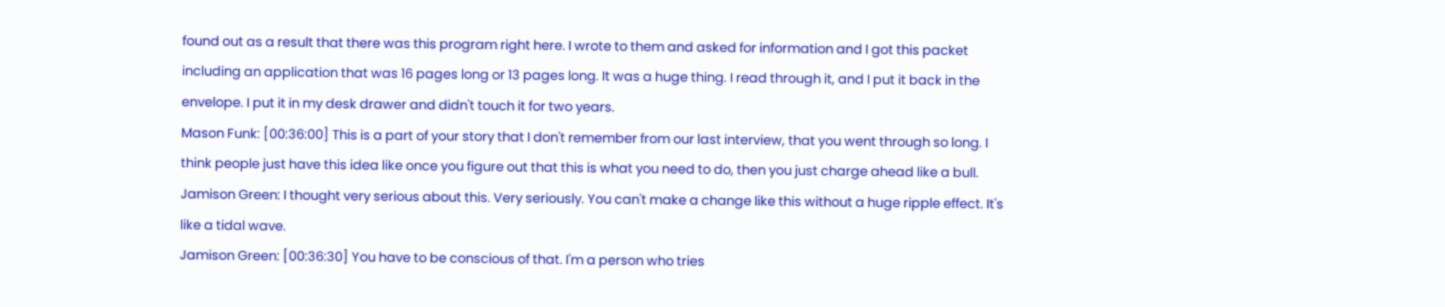found out as a result that there was this program right here. I wrote to them and asked for information and I got this packet including an application that was 16 pages long or 13 pages long. It was a huge thing. I read through it, and I put it back in the envelope. I put it in my desk drawer and didn't touch it for two years.
Mason Funk: [00:36:00] This is a part of your story that I don't remember from our last interview, that you went through so long. I think people just have this idea like once you figure out that this is what you need to do, then you just charge ahead like a bull.
Jamison Green: I thought very serious about this. Very seriously. You can't make a change like this without a huge ripple effect. It's like a tidal wave.
Jamison Green: [00:36:30] You have to be conscious of that. I'm a person who tries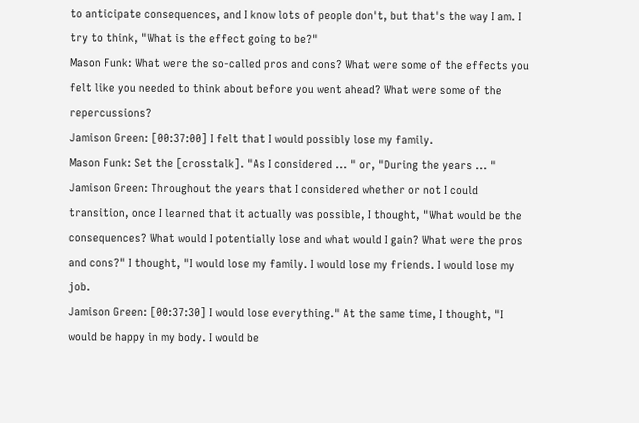to anticipate consequences, and I know lots of people don't, but that's the way I am. I try to think, "What is the effect going to be?"
Mason Funk: What were the so-called pros and cons? What were some of the effects you felt like you needed to think about before you went ahead? What were some of the repercussions?
Jamison Green: [00:37:00] I felt that I would possibly lose my family.
Mason Funk: Set the [crosstalk]. "As I considered ... " or, "During the years ... "
Jamison Green: Throughout the years that I considered whether or not I could transition, once I learned that it actually was possible, I thought, "What would be the consequences? What would I potentially lose and what would I gain? What were the pros and cons?" I thought, "I would lose my family. I would lose my friends. I would lose my job.
Jamison Green: [00:37:30] I would lose everything." At the same time, I thought, "I would be happy in my body. I would be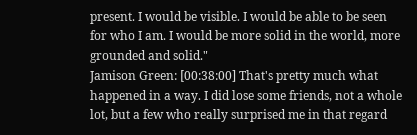present. I would be visible. I would be able to be seen for who I am. I would be more solid in the world, more grounded and solid."
Jamison Green: [00:38:00] That's pretty much what happened in a way. I did lose some friends, not a whole lot, but a few who really surprised me in that regard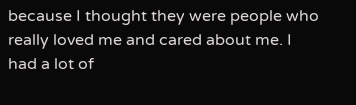because I thought they were people who really loved me and cared about me. I had a lot of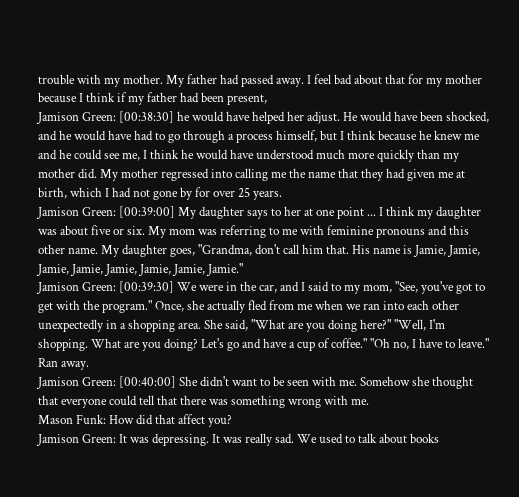trouble with my mother. My father had passed away. I feel bad about that for my mother because I think if my father had been present,
Jamison Green: [00:38:30] he would have helped her adjust. He would have been shocked, and he would have had to go through a process himself, but I think because he knew me and he could see me, I think he would have understood much more quickly than my mother did. My mother regressed into calling me the name that they had given me at birth, which I had not gone by for over 25 years.
Jamison Green: [00:39:00] My daughter says to her at one point ... I think my daughter was about five or six. My mom was referring to me with feminine pronouns and this other name. My daughter goes, "Grandma, don't call him that. His name is Jamie, Jamie, Jamie, Jamie, Jamie, Jamie, Jamie, Jamie."
Jamison Green: [00:39:30] We were in the car, and I said to my mom, "See, you've got to get with the program." Once, she actually fled from me when we ran into each other unexpectedly in a shopping area. She said, "What are you doing here?" "Well, I'm shopping. What are you doing? Let's go and have a cup of coffee." "Oh no, I have to leave." Ran away.
Jamison Green: [00:40:00] She didn't want to be seen with me. Somehow she thought that everyone could tell that there was something wrong with me.
Mason Funk: How did that affect you?
Jamison Green: It was depressing. It was really sad. We used to talk about books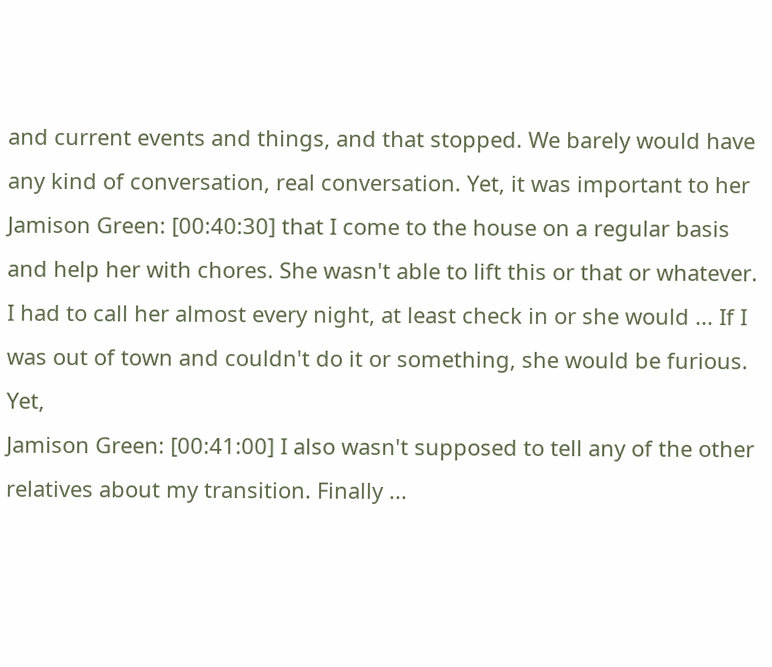and current events and things, and that stopped. We barely would have any kind of conversation, real conversation. Yet, it was important to her
Jamison Green: [00:40:30] that I come to the house on a regular basis and help her with chores. She wasn't able to lift this or that or whatever. I had to call her almost every night, at least check in or she would ... If I was out of town and couldn't do it or something, she would be furious. Yet,
Jamison Green: [00:41:00] I also wasn't supposed to tell any of the other relatives about my transition. Finally ...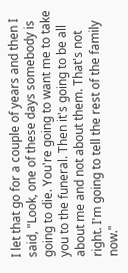I let that go for a couple of years and then I said, "Look, one of these days somebody is going to die. You're going to want me to take you to the funeral. Then it's going to be all about me and not about them. That's not right. I'm going to tell the rest of the family now."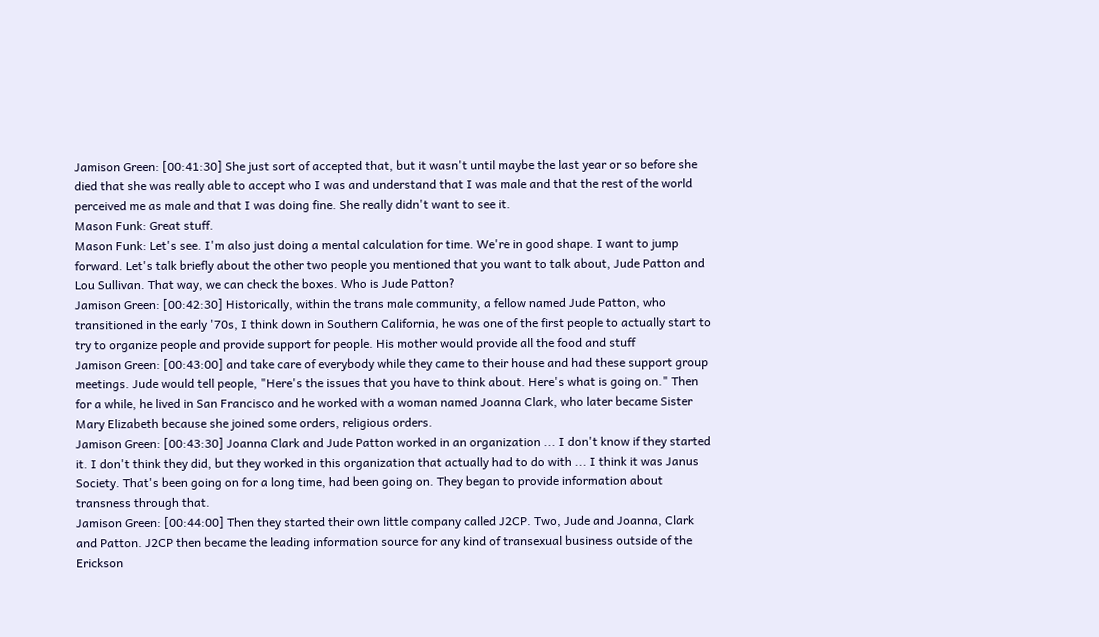Jamison Green: [00:41:30] She just sort of accepted that, but it wasn't until maybe the last year or so before she died that she was really able to accept who I was and understand that I was male and that the rest of the world perceived me as male and that I was doing fine. She really didn't want to see it.
Mason Funk: Great stuff.
Mason Funk: Let's see. I'm also just doing a mental calculation for time. We're in good shape. I want to jump forward. Let's talk briefly about the other two people you mentioned that you want to talk about, Jude Patton and Lou Sullivan. That way, we can check the boxes. Who is Jude Patton?
Jamison Green: [00:42:30] Historically, within the trans male community, a fellow named Jude Patton, who transitioned in the early '70s, I think down in Southern California, he was one of the first people to actually start to try to organize people and provide support for people. His mother would provide all the food and stuff
Jamison Green: [00:43:00] and take care of everybody while they came to their house and had these support group meetings. Jude would tell people, "Here's the issues that you have to think about. Here's what is going on." Then for a while, he lived in San Francisco and he worked with a woman named Joanna Clark, who later became Sister Mary Elizabeth because she joined some orders, religious orders.
Jamison Green: [00:43:30] Joanna Clark and Jude Patton worked in an organization ... I don't know if they started it. I don't think they did, but they worked in this organization that actually had to do with ... I think it was Janus Society. That's been going on for a long time, had been going on. They began to provide information about transness through that.
Jamison Green: [00:44:00] Then they started their own little company called J2CP. Two, Jude and Joanna, Clark and Patton. J2CP then became the leading information source for any kind of transexual business outside of the Erickson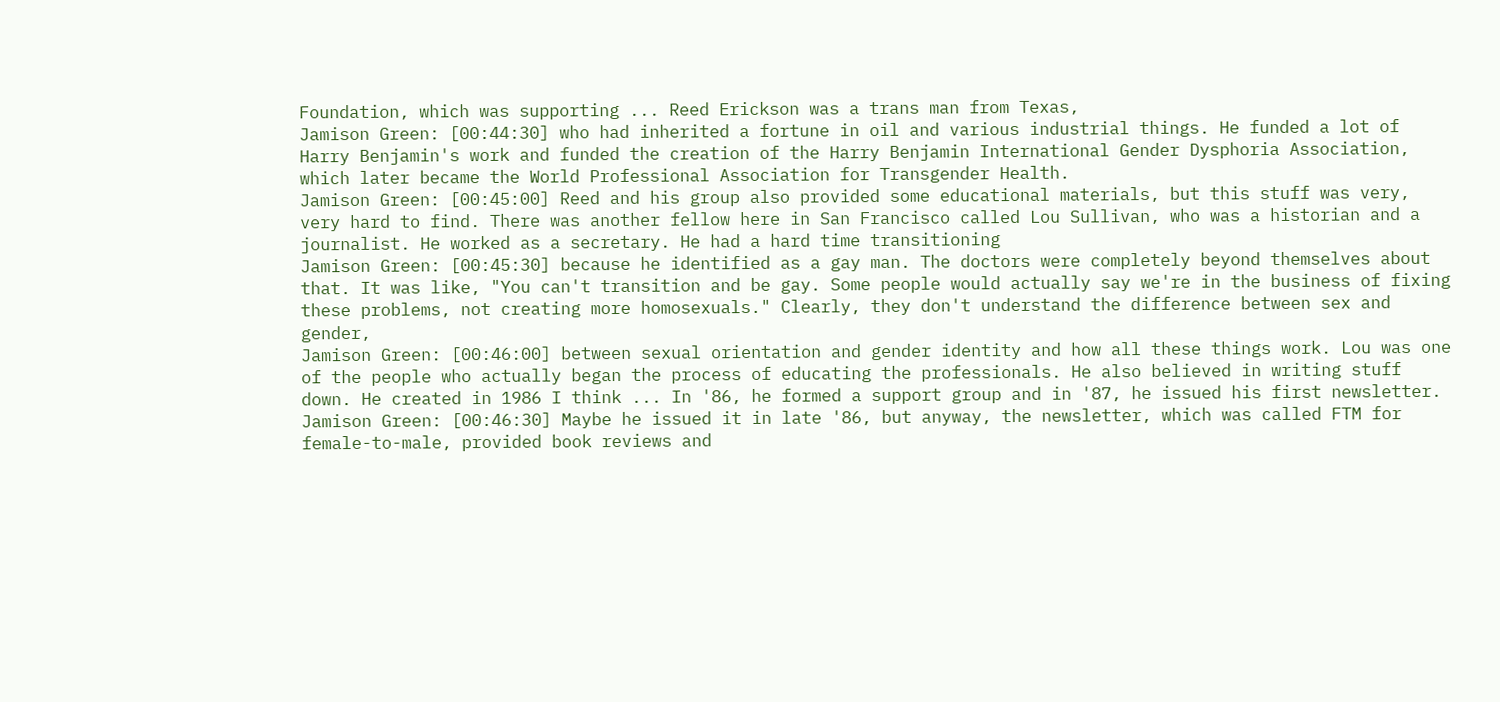Foundation, which was supporting ... Reed Erickson was a trans man from Texas,
Jamison Green: [00:44:30] who had inherited a fortune in oil and various industrial things. He funded a lot of Harry Benjamin's work and funded the creation of the Harry Benjamin International Gender Dysphoria Association, which later became the World Professional Association for Transgender Health.
Jamison Green: [00:45:00] Reed and his group also provided some educational materials, but this stuff was very, very hard to find. There was another fellow here in San Francisco called Lou Sullivan, who was a historian and a journalist. He worked as a secretary. He had a hard time transitioning
Jamison Green: [00:45:30] because he identified as a gay man. The doctors were completely beyond themselves about that. It was like, "You can't transition and be gay. Some people would actually say we're in the business of fixing these problems, not creating more homosexuals." Clearly, they don't understand the difference between sex and gender,
Jamison Green: [00:46:00] between sexual orientation and gender identity and how all these things work. Lou was one of the people who actually began the process of educating the professionals. He also believed in writing stuff down. He created in 1986 I think ... In '86, he formed a support group and in '87, he issued his first newsletter.
Jamison Green: [00:46:30] Maybe he issued it in late '86, but anyway, the newsletter, which was called FTM for female-to-male, provided book reviews and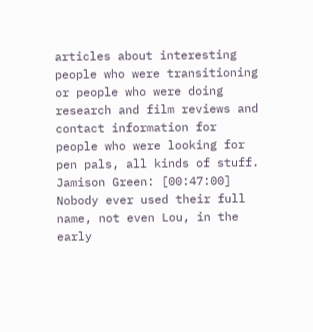articles about interesting people who were transitioning or people who were doing research and film reviews and contact information for people who were looking for pen pals, all kinds of stuff.
Jamison Green: [00:47:00] Nobody ever used their full name, not even Lou, in the early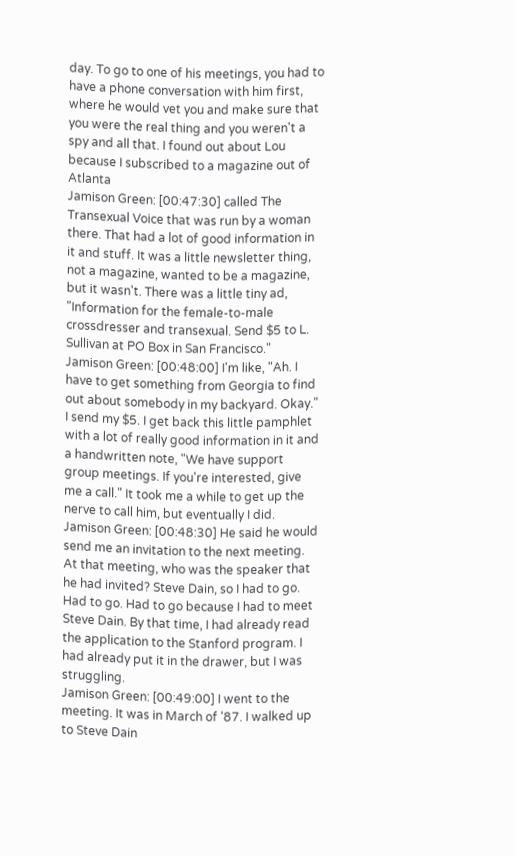day. To go to one of his meetings, you had to have a phone conversation with him first, where he would vet you and make sure that you were the real thing and you weren't a spy and all that. I found out about Lou because I subscribed to a magazine out of Atlanta
Jamison Green: [00:47:30] called The Transexual Voice that was run by a woman there. That had a lot of good information in it and stuff. It was a little newsletter thing, not a magazine, wanted to be a magazine, but it wasn't. There was a little tiny ad, "Information for the female-to-male crossdresser and transexual. Send $5 to L. Sullivan at PO Box in San Francisco."
Jamison Green: [00:48:00] I'm like, "Ah. I have to get something from Georgia to find out about somebody in my backyard. Okay." I send my $5. I get back this little pamphlet with a lot of really good information in it and a handwritten note, "We have support group meetings. If you're interested, give me a call." It took me a while to get up the nerve to call him, but eventually I did.
Jamison Green: [00:48:30] He said he would send me an invitation to the next meeting. At that meeting, who was the speaker that he had invited? Steve Dain, so I had to go. Had to go. Had to go because I had to meet Steve Dain. By that time, I had already read the application to the Stanford program. I had already put it in the drawer, but I was struggling.
Jamison Green: [00:49:00] I went to the meeting. It was in March of '87. I walked up to Steve Dain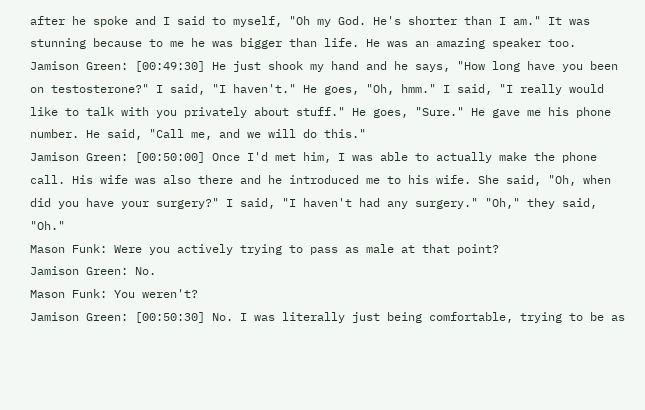after he spoke and I said to myself, "Oh my God. He's shorter than I am." It was stunning because to me he was bigger than life. He was an amazing speaker too.
Jamison Green: [00:49:30] He just shook my hand and he says, "How long have you been on testosterone?" I said, "I haven't." He goes, "Oh, hmm." I said, "I really would like to talk with you privately about stuff." He goes, "Sure." He gave me his phone number. He said, "Call me, and we will do this."
Jamison Green: [00:50:00] Once I'd met him, I was able to actually make the phone call. His wife was also there and he introduced me to his wife. She said, "Oh, when did you have your surgery?" I said, "I haven't had any surgery." "Oh," they said, "Oh."
Mason Funk: Were you actively trying to pass as male at that point?
Jamison Green: No.
Mason Funk: You weren't?
Jamison Green: [00:50:30] No. I was literally just being comfortable, trying to be as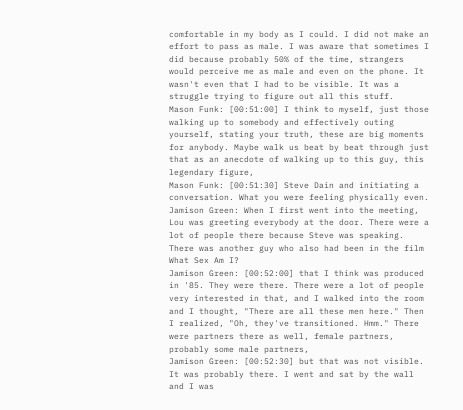comfortable in my body as I could. I did not make an effort to pass as male. I was aware that sometimes I did because probably 50% of the time, strangers would perceive me as male and even on the phone. It wasn't even that I had to be visible. It was a struggle trying to figure out all this stuff.
Mason Funk: [00:51:00] I think to myself, just those walking up to somebody and effectively outing yourself, stating your truth, these are big moments for anybody. Maybe walk us beat by beat through just that as an anecdote of walking up to this guy, this legendary figure,
Mason Funk: [00:51:30] Steve Dain and initiating a conversation. What you were feeling physically even.
Jamison Green: When I first went into the meeting, Lou was greeting everybody at the door. There were a lot of people there because Steve was speaking. There was another guy who also had been in the film What Sex Am I?
Jamison Green: [00:52:00] that I think was produced in '85. They were there. There were a lot of people very interested in that, and I walked into the room and I thought, "There are all these men here." Then I realized, "Oh, they've transitioned. Hmm." There were partners there as well, female partners, probably some male partners,
Jamison Green: [00:52:30] but that was not visible. It was probably there. I went and sat by the wall and I was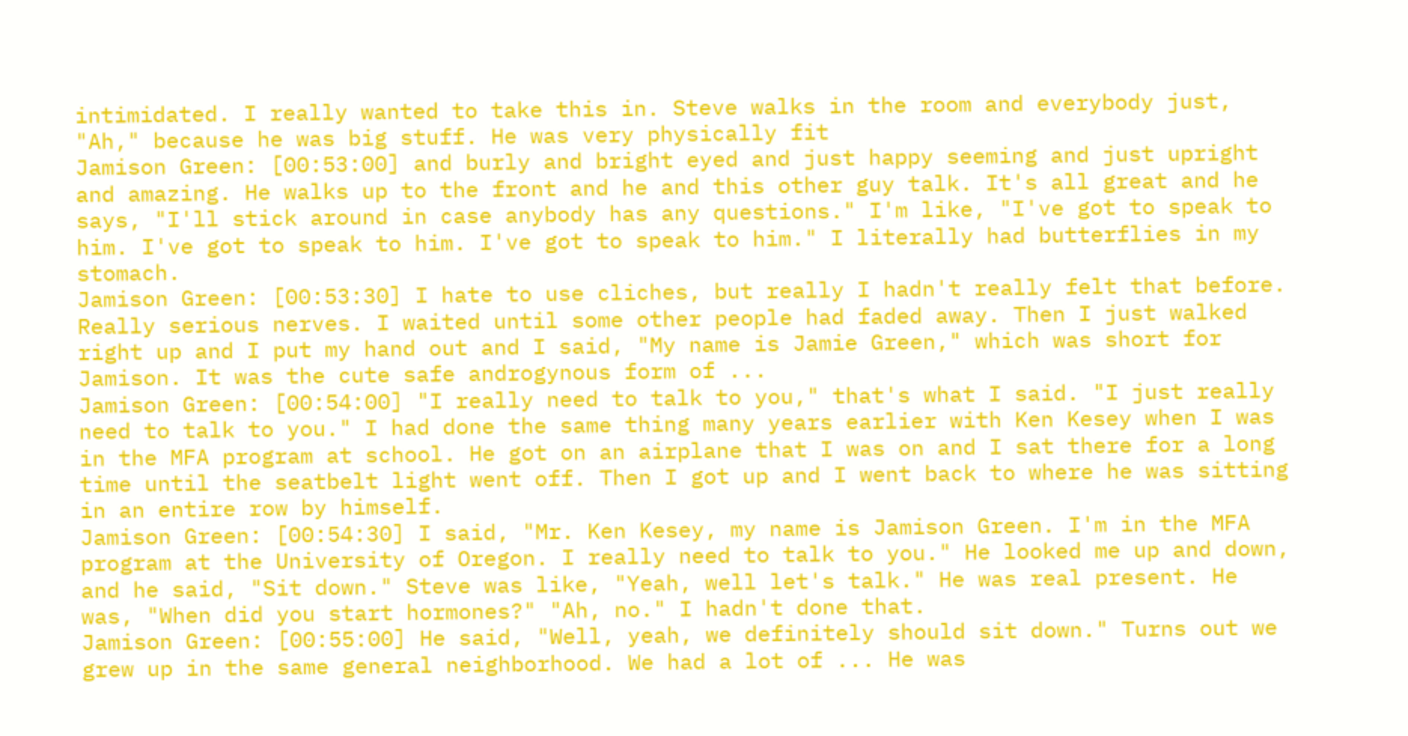intimidated. I really wanted to take this in. Steve walks in the room and everybody just, "Ah," because he was big stuff. He was very physically fit
Jamison Green: [00:53:00] and burly and bright eyed and just happy seeming and just upright and amazing. He walks up to the front and he and this other guy talk. It's all great and he says, "I'll stick around in case anybody has any questions." I'm like, "I've got to speak to him. I've got to speak to him. I've got to speak to him." I literally had butterflies in my stomach.
Jamison Green: [00:53:30] I hate to use cliches, but really I hadn't really felt that before. Really serious nerves. I waited until some other people had faded away. Then I just walked right up and I put my hand out and I said, "My name is Jamie Green," which was short for Jamison. It was the cute safe androgynous form of ...
Jamison Green: [00:54:00] "I really need to talk to you," that's what I said. "I just really need to talk to you." I had done the same thing many years earlier with Ken Kesey when I was in the MFA program at school. He got on an airplane that I was on and I sat there for a long time until the seatbelt light went off. Then I got up and I went back to where he was sitting in an entire row by himself.
Jamison Green: [00:54:30] I said, "Mr. Ken Kesey, my name is Jamison Green. I'm in the MFA program at the University of Oregon. I really need to talk to you." He looked me up and down, and he said, "Sit down." Steve was like, "Yeah, well let's talk." He was real present. He was, "When did you start hormones?" "Ah, no." I hadn't done that.
Jamison Green: [00:55:00] He said, "Well, yeah, we definitely should sit down." Turns out we grew up in the same general neighborhood. We had a lot of ... He was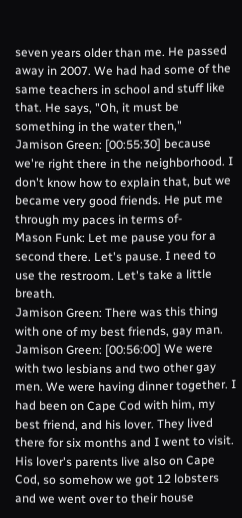seven years older than me. He passed away in 2007. We had had some of the same teachers in school and stuff like that. He says, "Oh, it must be something in the water then,"
Jamison Green: [00:55:30] because we're right there in the neighborhood. I don't know how to explain that, but we became very good friends. He put me through my paces in terms of-
Mason Funk: Let me pause you for a second there. Let's pause. I need to use the restroom. Let's take a little breath.
Jamison Green: There was this thing with one of my best friends, gay man.
Jamison Green: [00:56:00] We were with two lesbians and two other gay men. We were having dinner together. I had been on Cape Cod with him, my best friend, and his lover. They lived there for six months and I went to visit. His lover's parents live also on Cape Cod, so somehow we got 12 lobsters and we went over to their house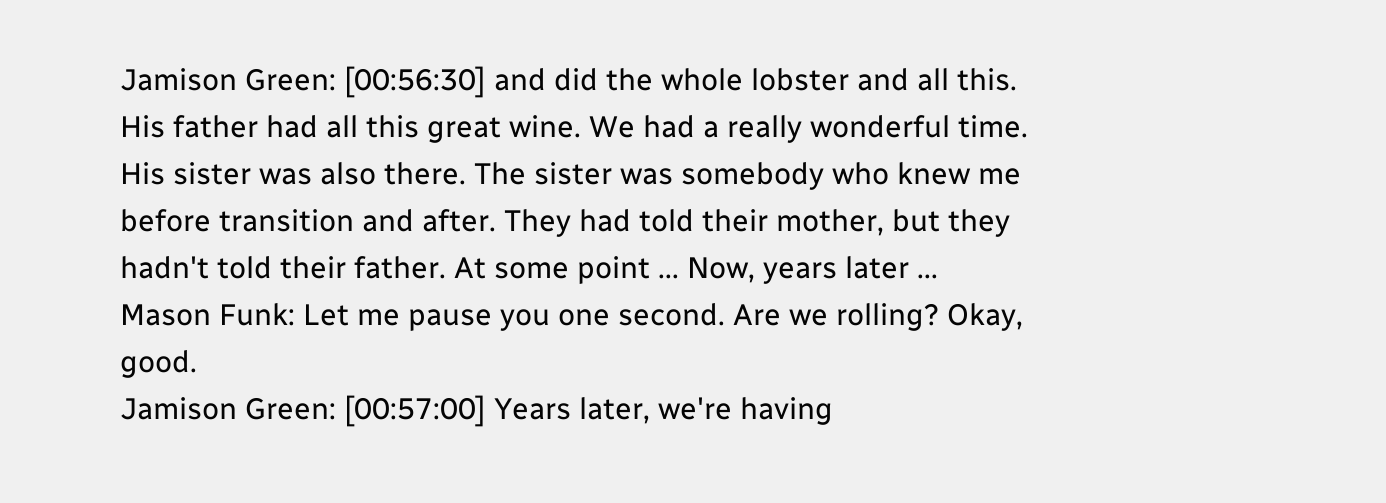Jamison Green: [00:56:30] and did the whole lobster and all this. His father had all this great wine. We had a really wonderful time. His sister was also there. The sister was somebody who knew me before transition and after. They had told their mother, but they hadn't told their father. At some point ... Now, years later ...
Mason Funk: Let me pause you one second. Are we rolling? Okay, good.
Jamison Green: [00:57:00] Years later, we're having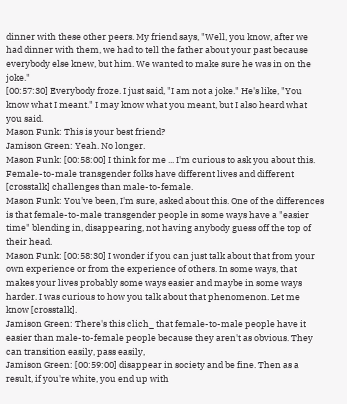dinner with these other peers. My friend says, "Well, you know, after we had dinner with them, we had to tell the father about your past because everybody else knew, but him. We wanted to make sure he was in on the joke."
[00:57:30] Everybody froze. I just said, "I am not a joke." He's like, "You know what I meant." I may know what you meant, but I also heard what you said.
Mason Funk: This is your best friend?
Jamison Green: Yeah. No longer.
Mason Funk: [00:58:00] I think for me ... I'm curious to ask you about this. Female-to-male transgender folks have different lives and different [crosstalk] challenges than male-to-female.
Mason Funk: You've been, I'm sure, asked about this. One of the differences is that female-to-male transgender people in some ways have a "easier time" blending in, disappearing, not having anybody guess off the top of their head.
Mason Funk: [00:58:30] I wonder if you can just talk about that from your own experience or from the experience of others. In some ways, that makes your lives probably some ways easier and maybe in some ways harder. I was curious to how you talk about that phenomenon. Let me know [crosstalk].
Jamison Green: There's this clich_ that female-to-male people have it easier than male-to-female people because they aren't as obvious. They can transition easily, pass easily,
Jamison Green: [00:59:00] disappear in society and be fine. Then as a result, if you're white, you end up with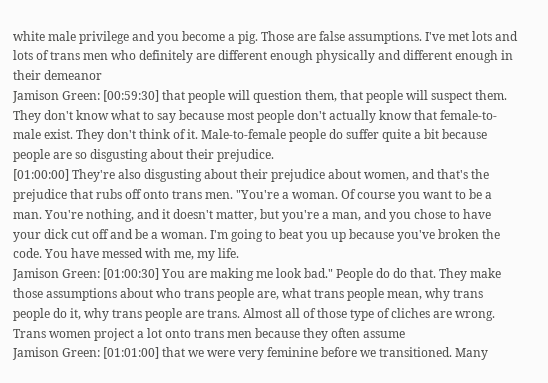white male privilege and you become a pig. Those are false assumptions. I've met lots and lots of trans men who definitely are different enough physically and different enough in their demeanor
Jamison Green: [00:59:30] that people will question them, that people will suspect them. They don't know what to say because most people don't actually know that female-to-male exist. They don't think of it. Male-to-female people do suffer quite a bit because people are so disgusting about their prejudice.
[01:00:00] They're also disgusting about their prejudice about women, and that's the prejudice that rubs off onto trans men. "You're a woman. Of course you want to be a man. You're nothing, and it doesn't matter, but you're a man, and you chose to have your dick cut off and be a woman. I'm going to beat you up because you've broken the code. You have messed with me, my life.
Jamison Green: [01:00:30] You are making me look bad." People do do that. They make those assumptions about who trans people are, what trans people mean, why trans people do it, why trans people are trans. Almost all of those type of cliches are wrong. Trans women project a lot onto trans men because they often assume
Jamison Green: [01:01:00] that we were very feminine before we transitioned. Many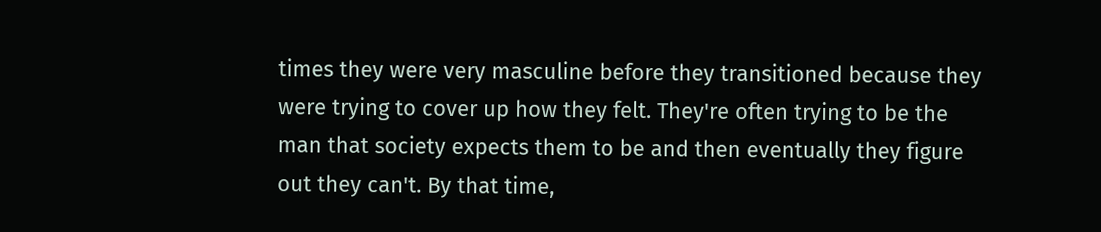times they were very masculine before they transitioned because they were trying to cover up how they felt. They're often trying to be the man that society expects them to be and then eventually they figure out they can't. By that time,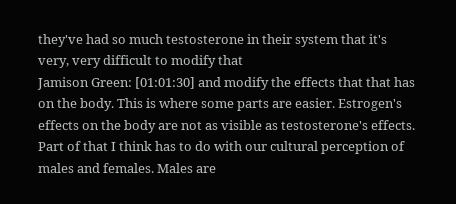they've had so much testosterone in their system that it's very, very difficult to modify that
Jamison Green: [01:01:30] and modify the effects that that has on the body. This is where some parts are easier. Estrogen's effects on the body are not as visible as testosterone's effects. Part of that I think has to do with our cultural perception of males and females. Males are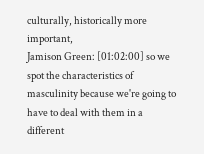culturally, historically more important,
Jamison Green: [01:02:00] so we spot the characteristics of masculinity because we're going to have to deal with them in a different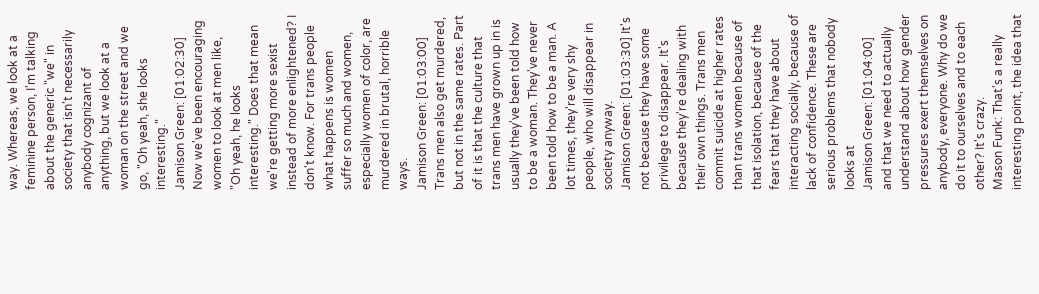way. Whereas, we look at a feminine person, I'm talking about the generic "we" in society that isn't necessarily anybody cognizant of anything, but we look at a woman on the street and we go, "Oh yeah, she looks interesting."
Jamison Green: [01:02:30] Now we've been encouraging women to look at men like, "Oh yeah, he looks interesting." Does that mean we're getting more sexist instead of more enlightened? I don't know. For trans people what happens is women suffer so much and women, especially women of color, are murdered in brutal, horrible ways.
Jamison Green: [01:03:00] Trans men also get murdered, but not in the same rates. Part of it is that the culture that trans men have grown up in is usually they've been told how to be a woman. They've never been told how to be a man. A lot times, they're very shy people, who will disappear in society anyway.
Jamison Green: [01:03:30] It's not because they have some privilege to disappear. It's because they're dealing with their own things. Trans men commit suicide at higher rates than trans women because of that isolation, because of the fears that they have about interacting socially, because of lack of confidence. These are serious problems that nobody looks at
Jamison Green: [01:04:00] and that we need to actually understand about how gender pressures exert themselves on anybody, everyone. Why do we do it to ourselves and to each other? It's crazy.
Mason Funk: That's a really interesting point, the idea that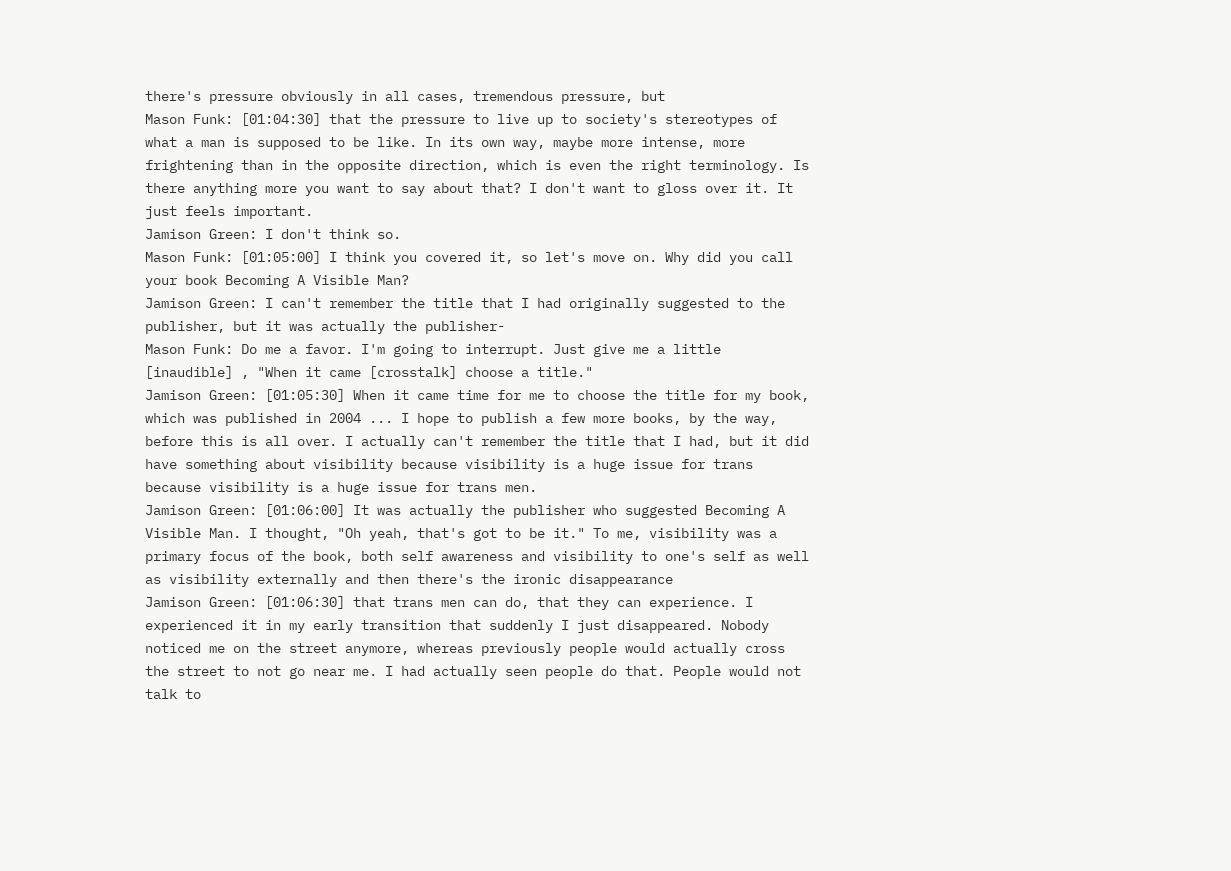there's pressure obviously in all cases, tremendous pressure, but
Mason Funk: [01:04:30] that the pressure to live up to society's stereotypes of what a man is supposed to be like. In its own way, maybe more intense, more frightening than in the opposite direction, which is even the right terminology. Is there anything more you want to say about that? I don't want to gloss over it. It just feels important.
Jamison Green: I don't think so.
Mason Funk: [01:05:00] I think you covered it, so let's move on. Why did you call your book Becoming A Visible Man?
Jamison Green: I can't remember the title that I had originally suggested to the publisher, but it was actually the publisher-
Mason Funk: Do me a favor. I'm going to interrupt. Just give me a little [inaudible] , "When it came [crosstalk] choose a title."
Jamison Green: [01:05:30] When it came time for me to choose the title for my book, which was published in 2004 ... I hope to publish a few more books, by the way, before this is all over. I actually can't remember the title that I had, but it did have something about visibility because visibility is a huge issue for trans because visibility is a huge issue for trans men.
Jamison Green: [01:06:00] It was actually the publisher who suggested Becoming A Visible Man. I thought, "Oh yeah, that's got to be it." To me, visibility was a primary focus of the book, both self awareness and visibility to one's self as well as visibility externally and then there's the ironic disappearance
Jamison Green: [01:06:30] that trans men can do, that they can experience. I experienced it in my early transition that suddenly I just disappeared. Nobody noticed me on the street anymore, whereas previously people would actually cross the street to not go near me. I had actually seen people do that. People would not talk to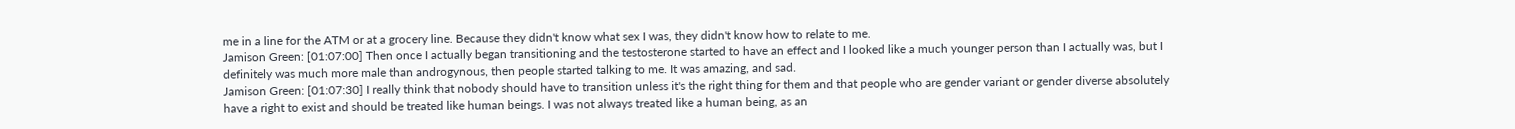me in a line for the ATM or at a grocery line. Because they didn't know what sex I was, they didn't know how to relate to me.
Jamison Green: [01:07:00] Then once I actually began transitioning and the testosterone started to have an effect and I looked like a much younger person than I actually was, but I definitely was much more male than androgynous, then people started talking to me. It was amazing, and sad.
Jamison Green: [01:07:30] I really think that nobody should have to transition unless it's the right thing for them and that people who are gender variant or gender diverse absolutely have a right to exist and should be treated like human beings. I was not always treated like a human being, as an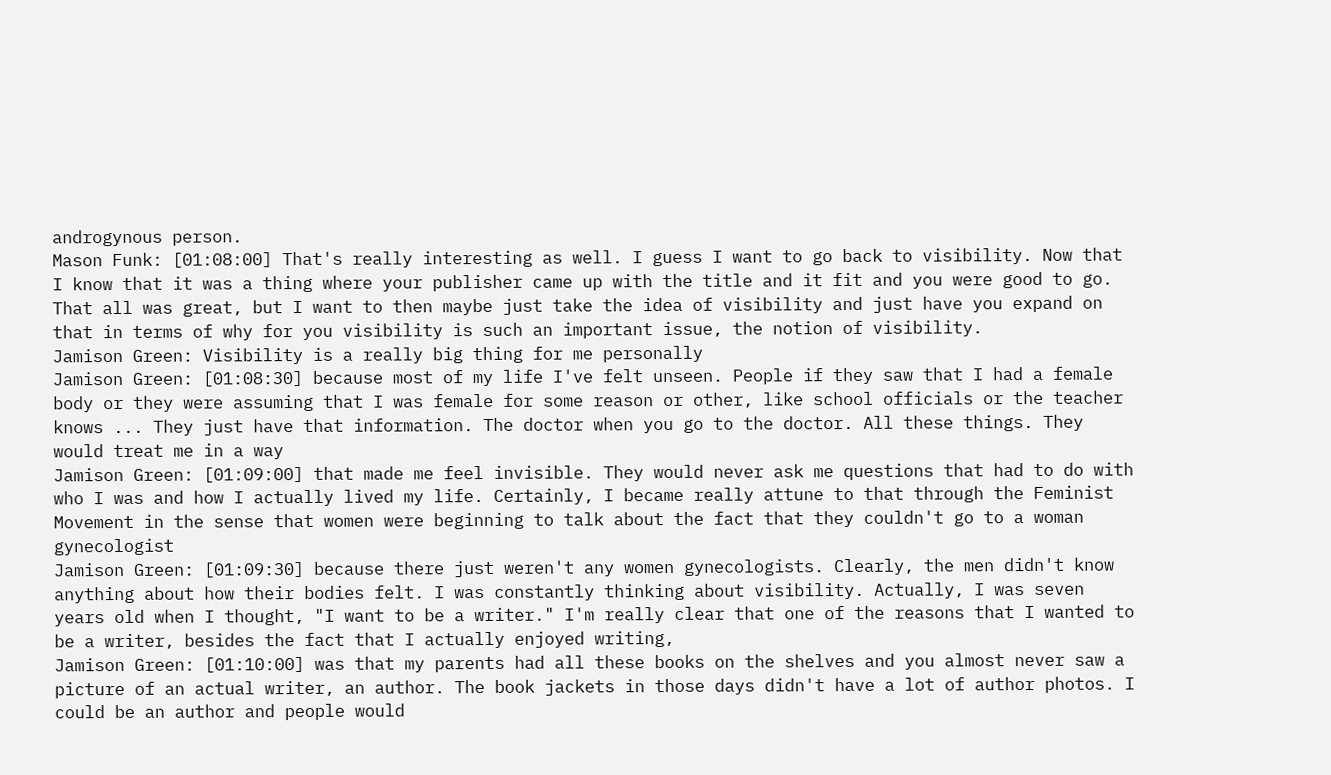androgynous person.
Mason Funk: [01:08:00] That's really interesting as well. I guess I want to go back to visibility. Now that I know that it was a thing where your publisher came up with the title and it fit and you were good to go. That all was great, but I want to then maybe just take the idea of visibility and just have you expand on that in terms of why for you visibility is such an important issue, the notion of visibility.
Jamison Green: Visibility is a really big thing for me personally
Jamison Green: [01:08:30] because most of my life I've felt unseen. People if they saw that I had a female body or they were assuming that I was female for some reason or other, like school officials or the teacher knows ... They just have that information. The doctor when you go to the doctor. All these things. They would treat me in a way
Jamison Green: [01:09:00] that made me feel invisible. They would never ask me questions that had to do with who I was and how I actually lived my life. Certainly, I became really attune to that through the Feminist Movement in the sense that women were beginning to talk about the fact that they couldn't go to a woman gynecologist
Jamison Green: [01:09:30] because there just weren't any women gynecologists. Clearly, the men didn't know anything about how their bodies felt. I was constantly thinking about visibility. Actually, I was seven years old when I thought, "I want to be a writer." I'm really clear that one of the reasons that I wanted to be a writer, besides the fact that I actually enjoyed writing,
Jamison Green: [01:10:00] was that my parents had all these books on the shelves and you almost never saw a picture of an actual writer, an author. The book jackets in those days didn't have a lot of author photos. I could be an author and people would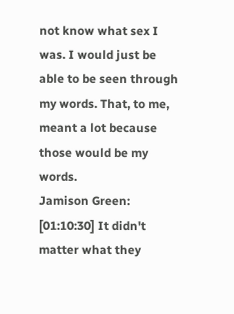not know what sex I was. I would just be able to be seen through my words. That, to me, meant a lot because those would be my words.
Jamison Green: [01:10:30] It didn't matter what they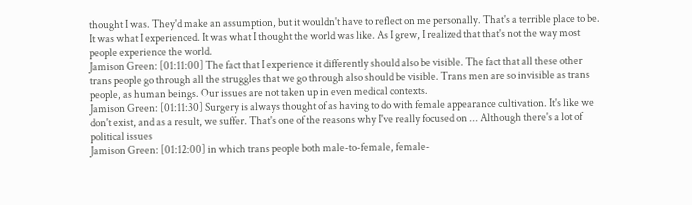thought I was. They'd make an assumption, but it wouldn't have to reflect on me personally. That's a terrible place to be. It was what I experienced. It was what I thought the world was like. As I grew, I realized that that's not the way most people experience the world.
Jamison Green: [01:11:00] The fact that I experience it differently should also be visible. The fact that all these other trans people go through all the struggles that we go through also should be visible. Trans men are so invisible as trans people, as human beings. Our issues are not taken up in even medical contexts.
Jamison Green: [01:11:30] Surgery is always thought of as having to do with female appearance cultivation. It's like we don't exist, and as a result, we suffer. That's one of the reasons why I've really focused on ... Although there's a lot of political issues
Jamison Green: [01:12:00] in which trans people both male-to-female, female-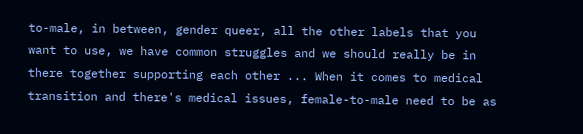to-male, in between, gender queer, all the other labels that you want to use, we have common struggles and we should really be in there together supporting each other ... When it comes to medical transition and there's medical issues, female-to-male need to be as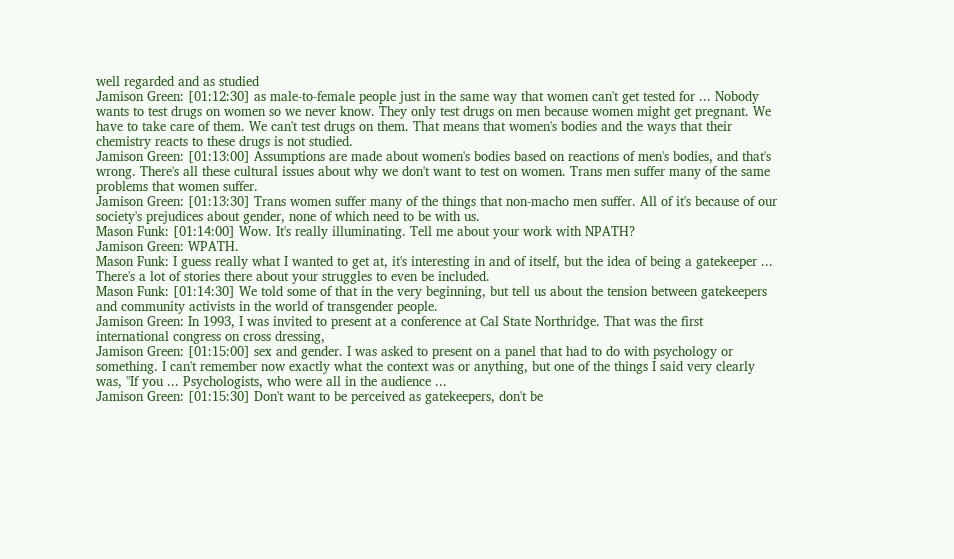well regarded and as studied
Jamison Green: [01:12:30] as male-to-female people just in the same way that women can't get tested for ... Nobody wants to test drugs on women so we never know. They only test drugs on men because women might get pregnant. We have to take care of them. We can't test drugs on them. That means that women's bodies and the ways that their chemistry reacts to these drugs is not studied.
Jamison Green: [01:13:00] Assumptions are made about women's bodies based on reactions of men's bodies, and that's wrong. There's all these cultural issues about why we don't want to test on women. Trans men suffer many of the same problems that women suffer.
Jamison Green: [01:13:30] Trans women suffer many of the things that non-macho men suffer. All of it's because of our society's prejudices about gender, none of which need to be with us.
Mason Funk: [01:14:00] Wow. It's really illuminating. Tell me about your work with NPATH?
Jamison Green: WPATH.
Mason Funk: I guess really what I wanted to get at, it's interesting in and of itself, but the idea of being a gatekeeper ... There's a lot of stories there about your struggles to even be included.
Mason Funk: [01:14:30] We told some of that in the very beginning, but tell us about the tension between gatekeepers and community activists in the world of transgender people.
Jamison Green: In 1993, I was invited to present at a conference at Cal State Northridge. That was the first international congress on cross dressing,
Jamison Green: [01:15:00] sex and gender. I was asked to present on a panel that had to do with psychology or something. I can't remember now exactly what the context was or anything, but one of the things I said very clearly was, "If you ... Psychologists, who were all in the audience ...
Jamison Green: [01:15:30] Don't want to be perceived as gatekeepers, don't be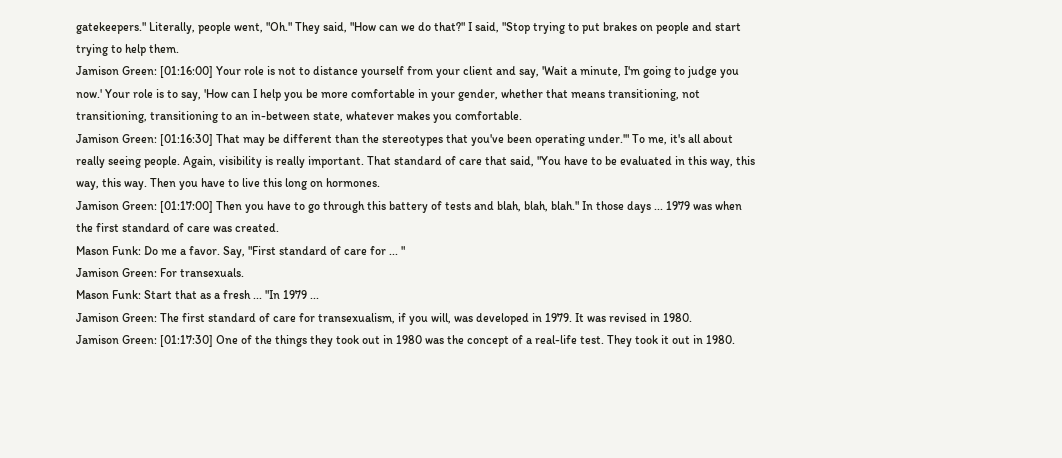gatekeepers." Literally, people went, "Oh." They said, "How can we do that?" I said, "Stop trying to put brakes on people and start trying to help them.
Jamison Green: [01:16:00] Your role is not to distance yourself from your client and say, 'Wait a minute, I'm going to judge you now.' Your role is to say, 'How can I help you be more comfortable in your gender, whether that means transitioning, not transitioning, transitioning to an in-between state, whatever makes you comfortable.
Jamison Green: [01:16:30] That may be different than the stereotypes that you've been operating under.'" To me, it's all about really seeing people. Again, visibility is really important. That standard of care that said, "You have to be evaluated in this way, this way, this way. Then you have to live this long on hormones.
Jamison Green: [01:17:00] Then you have to go through this battery of tests and blah, blah, blah." In those days ... 1979 was when the first standard of care was created.
Mason Funk: Do me a favor. Say, "First standard of care for ... "
Jamison Green: For transexuals.
Mason Funk: Start that as a fresh ... "In 1979 ...
Jamison Green: The first standard of care for transexualism, if you will, was developed in 1979. It was revised in 1980.
Jamison Green: [01:17:30] One of the things they took out in 1980 was the concept of a real-life test. They took it out in 1980.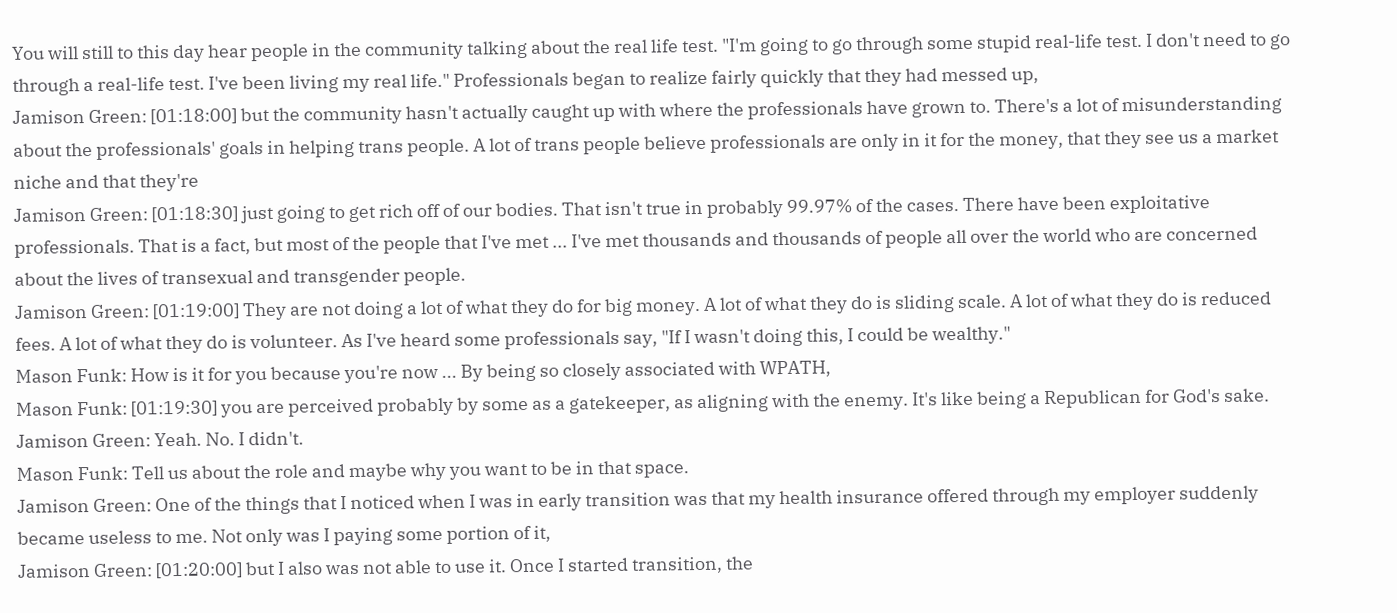You will still to this day hear people in the community talking about the real life test. "I'm going to go through some stupid real-life test. I don't need to go through a real-life test. I've been living my real life." Professionals began to realize fairly quickly that they had messed up,
Jamison Green: [01:18:00] but the community hasn't actually caught up with where the professionals have grown to. There's a lot of misunderstanding about the professionals' goals in helping trans people. A lot of trans people believe professionals are only in it for the money, that they see us a market niche and that they're
Jamison Green: [01:18:30] just going to get rich off of our bodies. That isn't true in probably 99.97% of the cases. There have been exploitative professionals. That is a fact, but most of the people that I've met ... I've met thousands and thousands of people all over the world who are concerned about the lives of transexual and transgender people.
Jamison Green: [01:19:00] They are not doing a lot of what they do for big money. A lot of what they do is sliding scale. A lot of what they do is reduced fees. A lot of what they do is volunteer. As I've heard some professionals say, "If I wasn't doing this, I could be wealthy."
Mason Funk: How is it for you because you're now ... By being so closely associated with WPATH,
Mason Funk: [01:19:30] you are perceived probably by some as a gatekeeper, as aligning with the enemy. It's like being a Republican for God's sake.
Jamison Green: Yeah. No. I didn't.
Mason Funk: Tell us about the role and maybe why you want to be in that space.
Jamison Green: One of the things that I noticed when I was in early transition was that my health insurance offered through my employer suddenly became useless to me. Not only was I paying some portion of it,
Jamison Green: [01:20:00] but I also was not able to use it. Once I started transition, the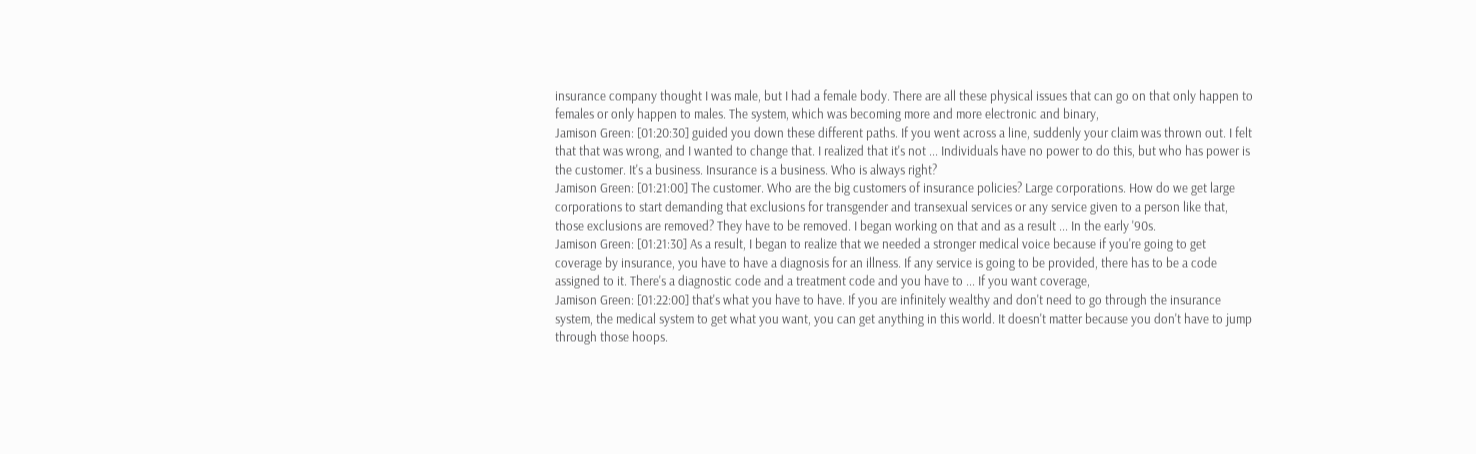insurance company thought I was male, but I had a female body. There are all these physical issues that can go on that only happen to females or only happen to males. The system, which was becoming more and more electronic and binary,
Jamison Green: [01:20:30] guided you down these different paths. If you went across a line, suddenly your claim was thrown out. I felt that that was wrong, and I wanted to change that. I realized that it's not ... Individuals have no power to do this, but who has power is the customer. It's a business. Insurance is a business. Who is always right?
Jamison Green: [01:21:00] The customer. Who are the big customers of insurance policies? Large corporations. How do we get large corporations to start demanding that exclusions for transgender and transexual services or any service given to a person like that, those exclusions are removed? They have to be removed. I began working on that and as a result ... In the early '90s.
Jamison Green: [01:21:30] As a result, I began to realize that we needed a stronger medical voice because if you're going to get coverage by insurance, you have to have a diagnosis for an illness. If any service is going to be provided, there has to be a code assigned to it. There's a diagnostic code and a treatment code and you have to ... If you want coverage,
Jamison Green: [01:22:00] that's what you have to have. If you are infinitely wealthy and don't need to go through the insurance system, the medical system to get what you want, you can get anything in this world. It doesn't matter because you don't have to jump through those hoops.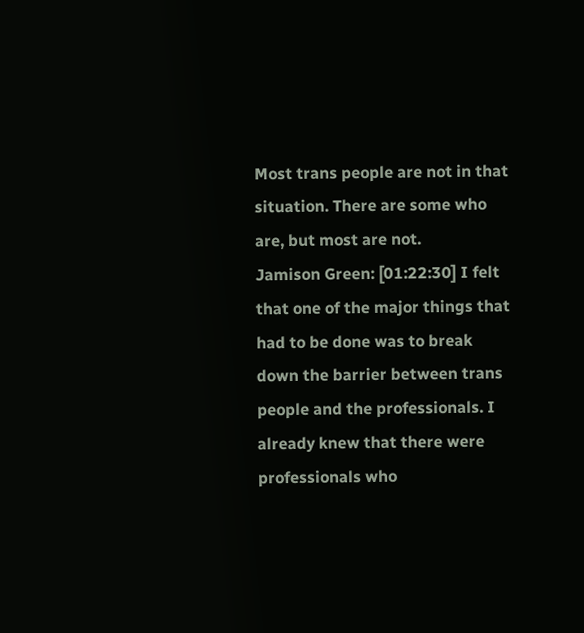Most trans people are not in that situation. There are some who are, but most are not.
Jamison Green: [01:22:30] I felt that one of the major things that had to be done was to break down the barrier between trans people and the professionals. I already knew that there were professionals who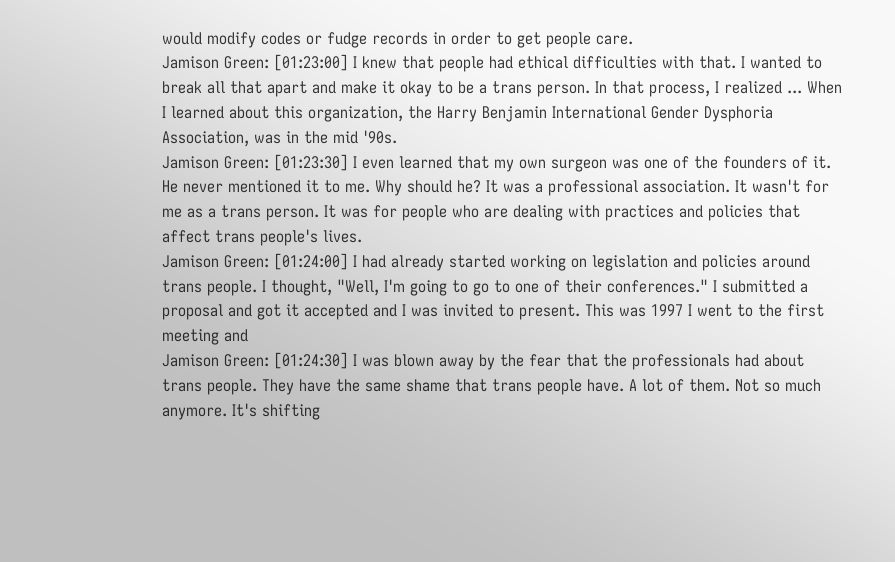would modify codes or fudge records in order to get people care.
Jamison Green: [01:23:00] I knew that people had ethical difficulties with that. I wanted to break all that apart and make it okay to be a trans person. In that process, I realized ... When I learned about this organization, the Harry Benjamin International Gender Dysphoria Association, was in the mid '90s.
Jamison Green: [01:23:30] I even learned that my own surgeon was one of the founders of it. He never mentioned it to me. Why should he? It was a professional association. It wasn't for me as a trans person. It was for people who are dealing with practices and policies that affect trans people's lives.
Jamison Green: [01:24:00] I had already started working on legislation and policies around trans people. I thought, "Well, I'm going to go to one of their conferences." I submitted a proposal and got it accepted and I was invited to present. This was 1997 I went to the first meeting and
Jamison Green: [01:24:30] I was blown away by the fear that the professionals had about trans people. They have the same shame that trans people have. A lot of them. Not so much anymore. It's shifting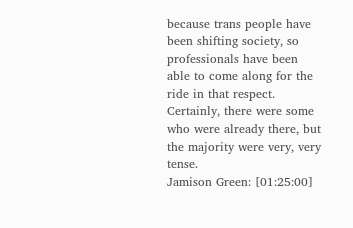because trans people have been shifting society, so professionals have been able to come along for the ride in that respect. Certainly, there were some who were already there, but the majority were very, very tense.
Jamison Green: [01:25:00]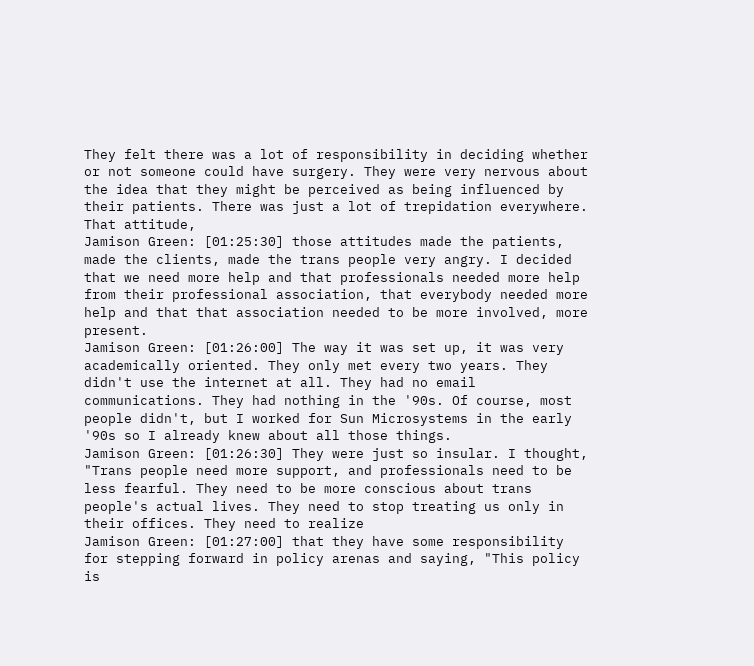They felt there was a lot of responsibility in deciding whether or not someone could have surgery. They were very nervous about the idea that they might be perceived as being influenced by their patients. There was just a lot of trepidation everywhere. That attitude,
Jamison Green: [01:25:30] those attitudes made the patients, made the clients, made the trans people very angry. I decided that we need more help and that professionals needed more help from their professional association, that everybody needed more help and that that association needed to be more involved, more present.
Jamison Green: [01:26:00] The way it was set up, it was very academically oriented. They only met every two years. They didn't use the internet at all. They had no email communications. They had nothing in the '90s. Of course, most people didn't, but I worked for Sun Microsystems in the early '90s so I already knew about all those things.
Jamison Green: [01:26:30] They were just so insular. I thought, "Trans people need more support, and professionals need to be less fearful. They need to be more conscious about trans people's actual lives. They need to stop treating us only in their offices. They need to realize
Jamison Green: [01:27:00] that they have some responsibility for stepping forward in policy arenas and saying, "This policy is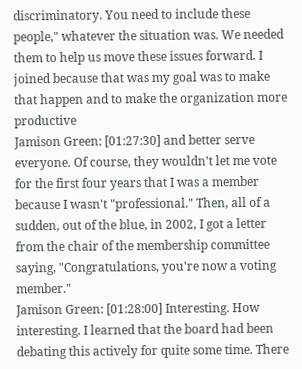discriminatory. You need to include these people," whatever the situation was. We needed them to help us move these issues forward. I joined because that was my goal was to make that happen and to make the organization more productive
Jamison Green: [01:27:30] and better serve everyone. Of course, they wouldn't let me vote for the first four years that I was a member because I wasn't "professional." Then, all of a sudden, out of the blue, in 2002, I got a letter from the chair of the membership committee saying, "Congratulations, you're now a voting member."
Jamison Green: [01:28:00] Interesting. How interesting. I learned that the board had been debating this actively for quite some time. There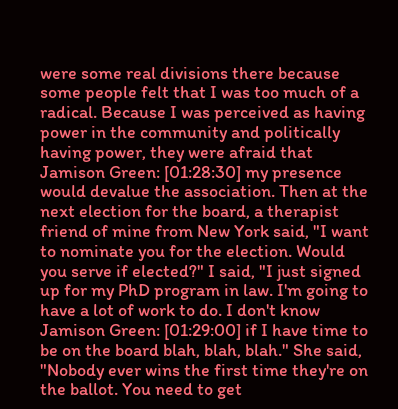were some real divisions there because some people felt that I was too much of a radical. Because I was perceived as having power in the community and politically having power, they were afraid that
Jamison Green: [01:28:30] my presence would devalue the association. Then at the next election for the board, a therapist friend of mine from New York said, "I want to nominate you for the election. Would you serve if elected?" I said, "I just signed up for my PhD program in law. I'm going to have a lot of work to do. I don't know
Jamison Green: [01:29:00] if I have time to be on the board blah, blah, blah." She said, "Nobody ever wins the first time they're on the ballot. You need to get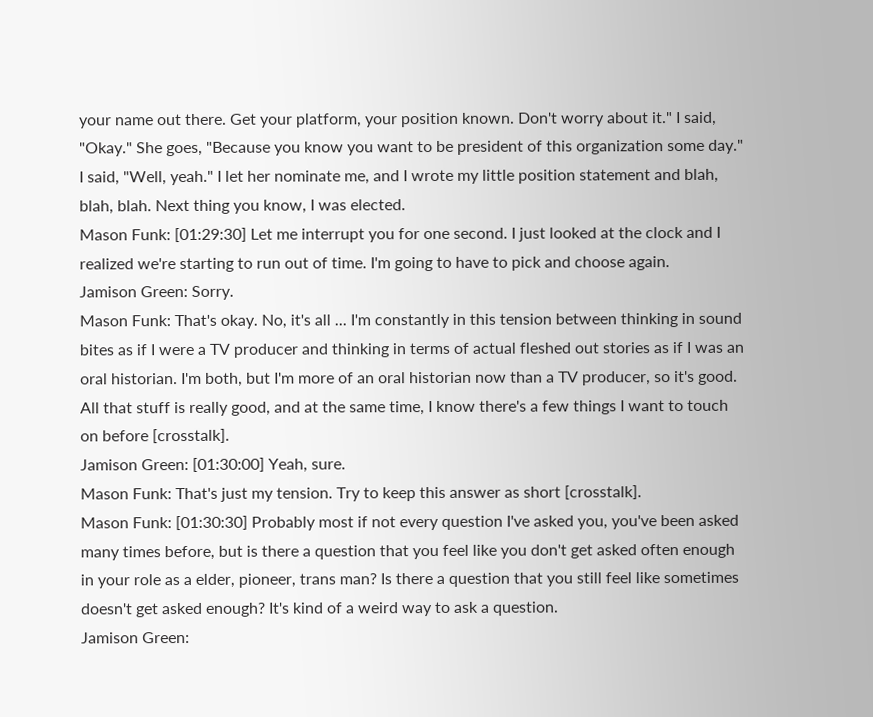your name out there. Get your platform, your position known. Don't worry about it." I said, "Okay." She goes, "Because you know you want to be president of this organization some day." I said, "Well, yeah." I let her nominate me, and I wrote my little position statement and blah, blah, blah. Next thing you know, I was elected.
Mason Funk: [01:29:30] Let me interrupt you for one second. I just looked at the clock and I realized we're starting to run out of time. I'm going to have to pick and choose again.
Jamison Green: Sorry.
Mason Funk: That's okay. No, it's all ... I'm constantly in this tension between thinking in sound bites as if I were a TV producer and thinking in terms of actual fleshed out stories as if I was an oral historian. I'm both, but I'm more of an oral historian now than a TV producer, so it's good. All that stuff is really good, and at the same time, I know there's a few things I want to touch on before [crosstalk].
Jamison Green: [01:30:00] Yeah, sure.
Mason Funk: That's just my tension. Try to keep this answer as short [crosstalk].
Mason Funk: [01:30:30] Probably most if not every question I've asked you, you've been asked many times before, but is there a question that you feel like you don't get asked often enough in your role as a elder, pioneer, trans man? Is there a question that you still feel like sometimes doesn't get asked enough? It's kind of a weird way to ask a question.
Jamison Green: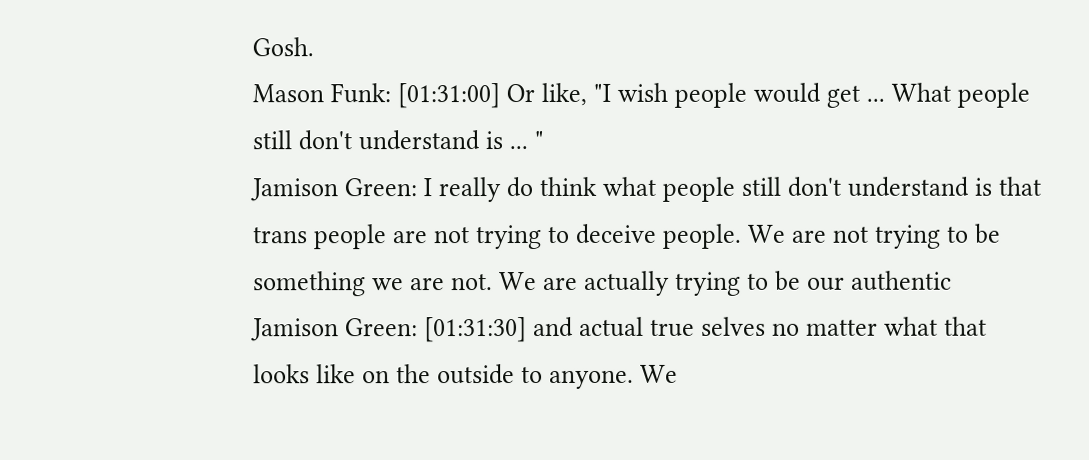Gosh.
Mason Funk: [01:31:00] Or like, "I wish people would get ... What people still don't understand is ... "
Jamison Green: I really do think what people still don't understand is that trans people are not trying to deceive people. We are not trying to be something we are not. We are actually trying to be our authentic
Jamison Green: [01:31:30] and actual true selves no matter what that looks like on the outside to anyone. We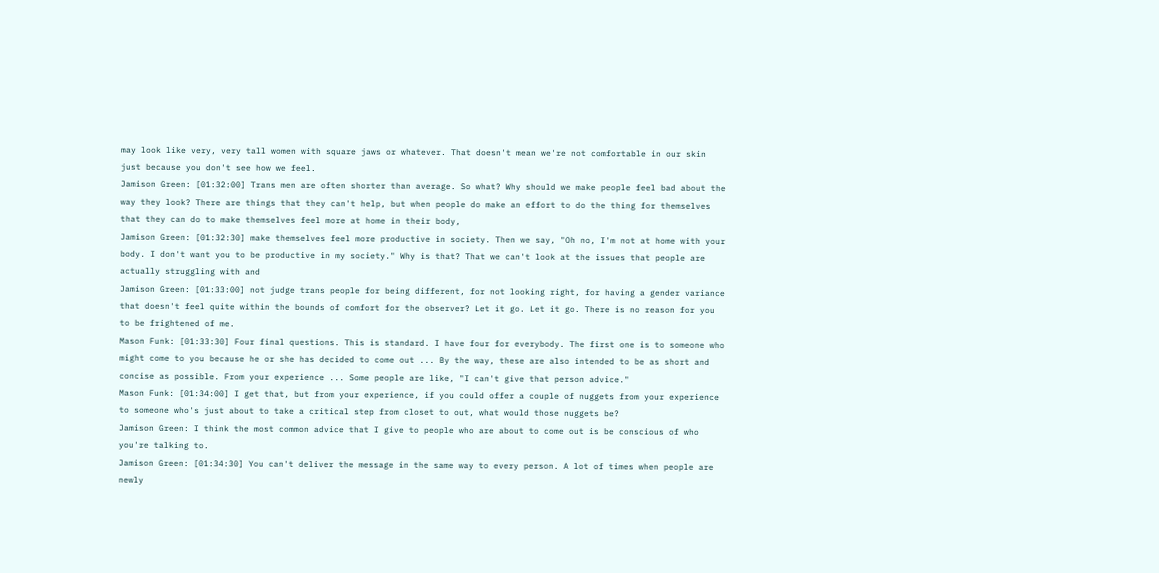may look like very, very tall women with square jaws or whatever. That doesn't mean we're not comfortable in our skin just because you don't see how we feel.
Jamison Green: [01:32:00] Trans men are often shorter than average. So what? Why should we make people feel bad about the way they look? There are things that they can't help, but when people do make an effort to do the thing for themselves that they can do to make themselves feel more at home in their body,
Jamison Green: [01:32:30] make themselves feel more productive in society. Then we say, "Oh no, I'm not at home with your body. I don't want you to be productive in my society." Why is that? That we can't look at the issues that people are actually struggling with and
Jamison Green: [01:33:00] not judge trans people for being different, for not looking right, for having a gender variance that doesn't feel quite within the bounds of comfort for the observer? Let it go. Let it go. There is no reason for you to be frightened of me.
Mason Funk: [01:33:30] Four final questions. This is standard. I have four for everybody. The first one is to someone who might come to you because he or she has decided to come out ... By the way, these are also intended to be as short and concise as possible. From your experience ... Some people are like, "I can't give that person advice."
Mason Funk: [01:34:00] I get that, but from your experience, if you could offer a couple of nuggets from your experience to someone who's just about to take a critical step from closet to out, what would those nuggets be?
Jamison Green: I think the most common advice that I give to people who are about to come out is be conscious of who you're talking to.
Jamison Green: [01:34:30] You can't deliver the message in the same way to every person. A lot of times when people are newly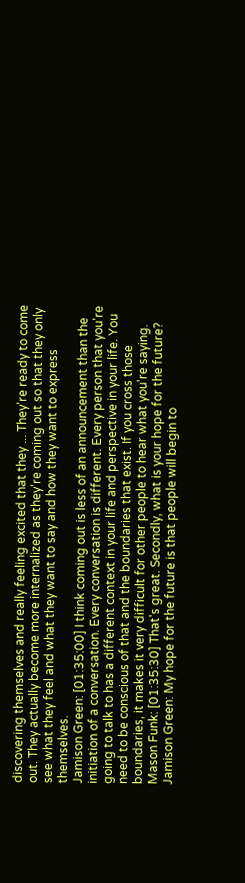discovering themselves and really feeling excited that they ... They're ready to come out. They actually become more internalized as they're coming out so that they only see what they feel and what they want to say and how they want to express themselves.
Jamison Green: [01:35:00] I think coming out is less of an announcement than the initiation of a conversation. Every conversation is different. Every person that you're going to talk to has a different context in your life and perspective in your life. You need to be conscious of that and the boundaries that exist. If you cross those boundaries, it makes it very difficult for other people to hear what you're saying.
Mason Funk: [01:35:30] That's great. Secondly, what is your hope for the future?
Jamison Green: My hope for the future is that people will begin to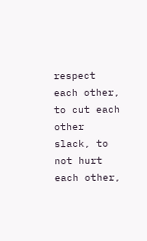respect each other, to cut each other slack, to not hurt each other,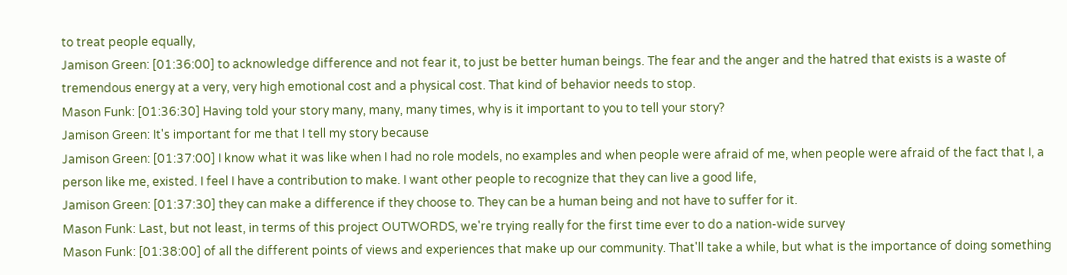to treat people equally,
Jamison Green: [01:36:00] to acknowledge difference and not fear it, to just be better human beings. The fear and the anger and the hatred that exists is a waste of tremendous energy at a very, very high emotional cost and a physical cost. That kind of behavior needs to stop.
Mason Funk: [01:36:30] Having told your story many, many, many times, why is it important to you to tell your story?
Jamison Green: It's important for me that I tell my story because
Jamison Green: [01:37:00] I know what it was like when I had no role models, no examples and when people were afraid of me, when people were afraid of the fact that I, a person like me, existed. I feel I have a contribution to make. I want other people to recognize that they can live a good life,
Jamison Green: [01:37:30] they can make a difference if they choose to. They can be a human being and not have to suffer for it.
Mason Funk: Last, but not least, in terms of this project OUTWORDS, we're trying really for the first time ever to do a nation-wide survey
Mason Funk: [01:38:00] of all the different points of views and experiences that make up our community. That'll take a while, but what is the importance of doing something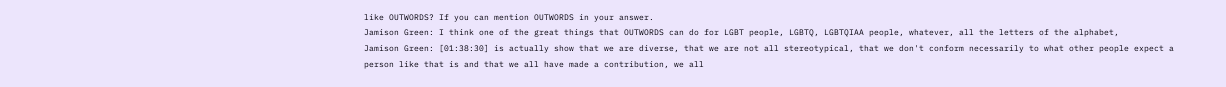like OUTWORDS? If you can mention OUTWORDS in your answer.
Jamison Green: I think one of the great things that OUTWORDS can do for LGBT people, LGBTQ, LGBTQIAA people, whatever, all the letters of the alphabet,
Jamison Green: [01:38:30] is actually show that we are diverse, that we are not all stereotypical, that we don't conform necessarily to what other people expect a person like that is and that we all have made a contribution, we all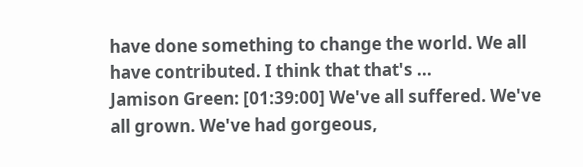have done something to change the world. We all have contributed. I think that that's ...
Jamison Green: [01:39:00] We've all suffered. We've all grown. We've had gorgeous,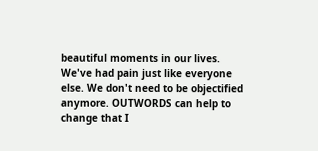beautiful moments in our lives. We've had pain just like everyone else. We don't need to be objectified anymore. OUTWORDS can help to change that I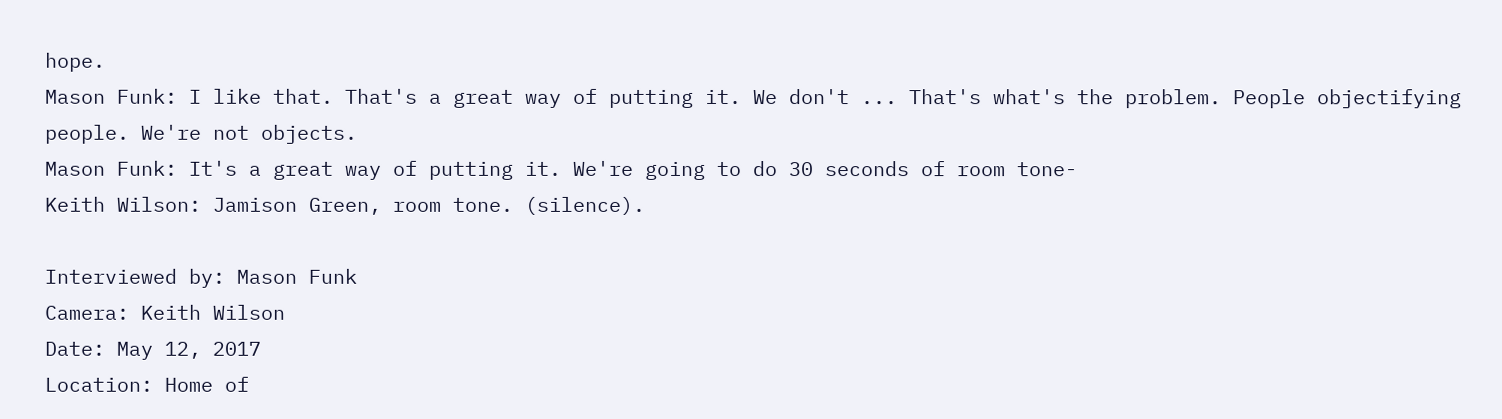hope.
Mason Funk: I like that. That's a great way of putting it. We don't ... That's what's the problem. People objectifying people. We're not objects.
Mason Funk: It's a great way of putting it. We're going to do 30 seconds of room tone-
Keith Wilson: Jamison Green, room tone. (silence).

Interviewed by: Mason Funk
Camera: Keith Wilson
Date: May 12, 2017
Location: Home of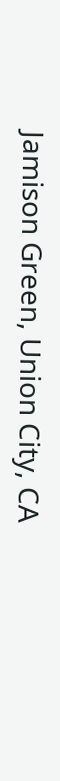Jamison Green, Union City, CA